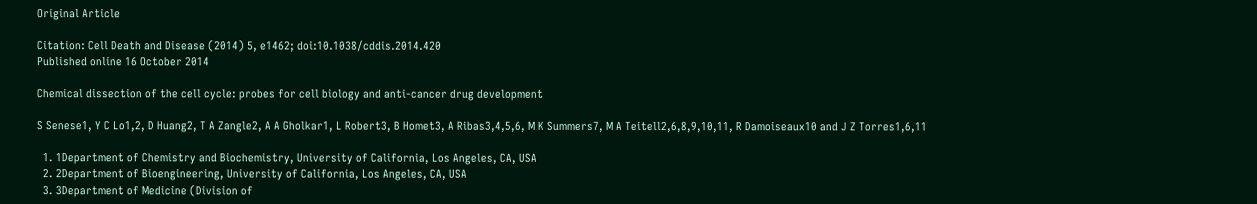Original Article

Citation: Cell Death and Disease (2014) 5, e1462; doi:10.1038/cddis.2014.420
Published online 16 October 2014

Chemical dissection of the cell cycle: probes for cell biology and anti-cancer drug development

S Senese1, Y C Lo1,2, D Huang2, T A Zangle2, A A Gholkar1, L Robert3, B Homet3, A Ribas3,4,5,6, M K Summers7, M A Teitell2,6,8,9,10,11, R Damoiseaux10 and J Z Torres1,6,11

  1. 1Department of Chemistry and Biochemistry, University of California, Los Angeles, CA, USA
  2. 2Department of Bioengineering, University of California, Los Angeles, CA, USA
  3. 3Department of Medicine (Division of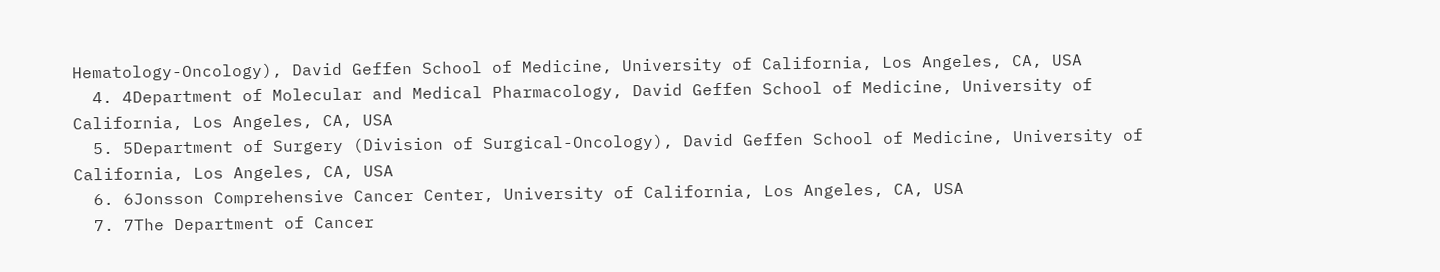Hematology-Oncology), David Geffen School of Medicine, University of California, Los Angeles, CA, USA
  4. 4Department of Molecular and Medical Pharmacology, David Geffen School of Medicine, University of California, Los Angeles, CA, USA
  5. 5Department of Surgery (Division of Surgical-Oncology), David Geffen School of Medicine, University of California, Los Angeles, CA, USA
  6. 6Jonsson Comprehensive Cancer Center, University of California, Los Angeles, CA, USA
  7. 7The Department of Cancer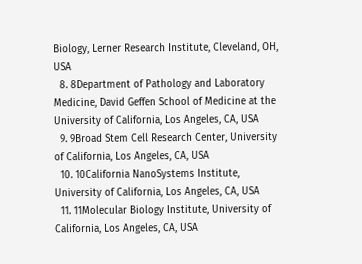Biology, Lerner Research Institute, Cleveland, OH, USA
  8. 8Department of Pathology and Laboratory Medicine, David Geffen School of Medicine at the University of California, Los Angeles, CA, USA
  9. 9Broad Stem Cell Research Center, University of California, Los Angeles, CA, USA
  10. 10California NanoSystems Institute, University of California, Los Angeles, CA, USA
  11. 11Molecular Biology Institute, University of California, Los Angeles, CA, USA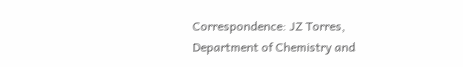Correspondence: JZ Torres, Department of Chemistry and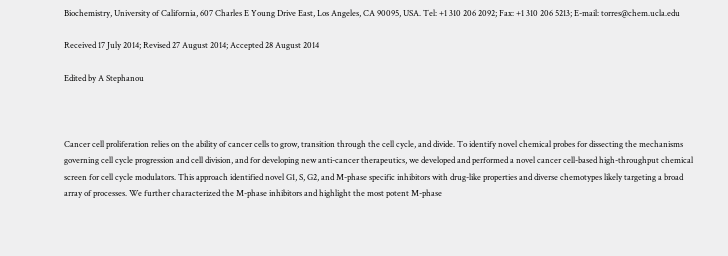Biochemistry, University of California, 607 Charles E Young Drive East, Los Angeles, CA 90095, USA. Tel: +1 310 206 2092; Fax: +1 310 206 5213; E-mail: torres@chem.ucla.edu

Received 17 July 2014; Revised 27 August 2014; Accepted 28 August 2014

Edited by A Stephanou



Cancer cell proliferation relies on the ability of cancer cells to grow, transition through the cell cycle, and divide. To identify novel chemical probes for dissecting the mechanisms governing cell cycle progression and cell division, and for developing new anti-cancer therapeutics, we developed and performed a novel cancer cell-based high-throughput chemical screen for cell cycle modulators. This approach identified novel G1, S, G2, and M-phase specific inhibitors with drug-like properties and diverse chemotypes likely targeting a broad array of processes. We further characterized the M-phase inhibitors and highlight the most potent M-phase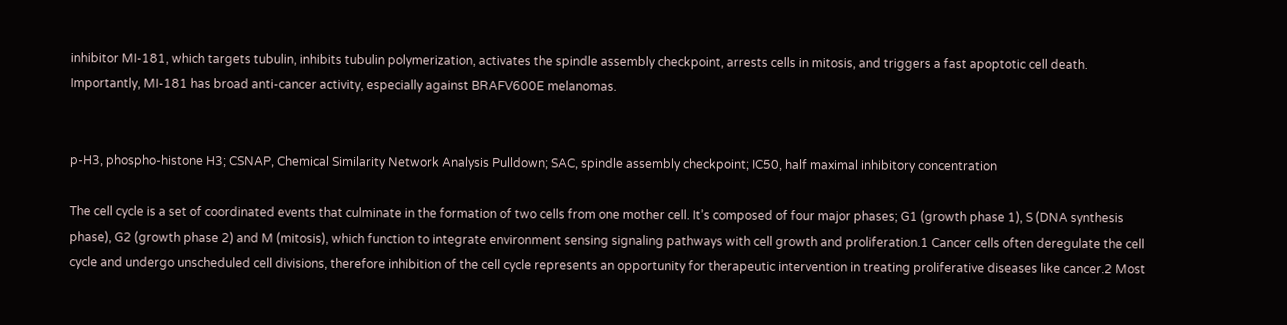inhibitor MI-181, which targets tubulin, inhibits tubulin polymerization, activates the spindle assembly checkpoint, arrests cells in mitosis, and triggers a fast apoptotic cell death. Importantly, MI-181 has broad anti-cancer activity, especially against BRAFV600E melanomas.


p-H3, phospho-histone H3; CSNAP, Chemical Similarity Network Analysis Pulldown; SAC, spindle assembly checkpoint; IC50, half maximal inhibitory concentration

The cell cycle is a set of coordinated events that culminate in the formation of two cells from one mother cell. It’s composed of four major phases; G1 (growth phase 1), S (DNA synthesis phase), G2 (growth phase 2) and M (mitosis), which function to integrate environment sensing signaling pathways with cell growth and proliferation.1 Cancer cells often deregulate the cell cycle and undergo unscheduled cell divisions, therefore inhibition of the cell cycle represents an opportunity for therapeutic intervention in treating proliferative diseases like cancer.2 Most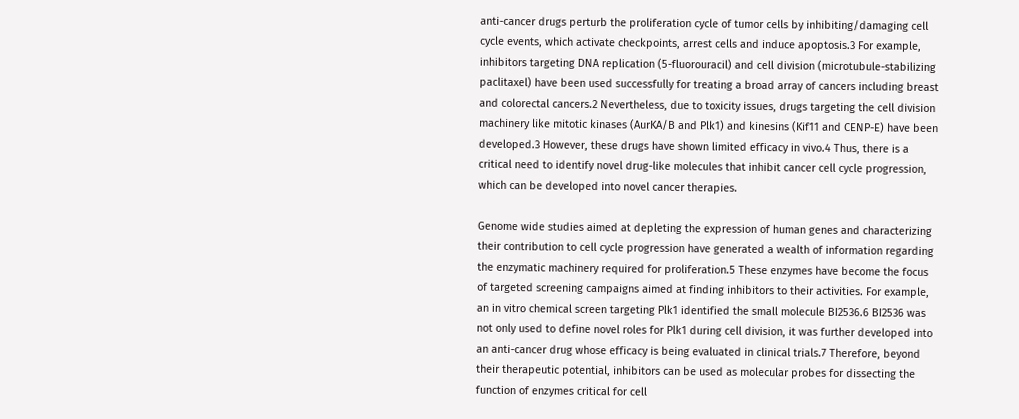anti-cancer drugs perturb the proliferation cycle of tumor cells by inhibiting/damaging cell cycle events, which activate checkpoints, arrest cells and induce apoptosis.3 For example, inhibitors targeting DNA replication (5-fluorouracil) and cell division (microtubule-stabilizing paclitaxel) have been used successfully for treating a broad array of cancers including breast and colorectal cancers.2 Nevertheless, due to toxicity issues, drugs targeting the cell division machinery like mitotic kinases (AurKA/B and Plk1) and kinesins (Kif11 and CENP-E) have been developed.3 However, these drugs have shown limited efficacy in vivo.4 Thus, there is a critical need to identify novel drug-like molecules that inhibit cancer cell cycle progression, which can be developed into novel cancer therapies.

Genome wide studies aimed at depleting the expression of human genes and characterizing their contribution to cell cycle progression have generated a wealth of information regarding the enzymatic machinery required for proliferation.5 These enzymes have become the focus of targeted screening campaigns aimed at finding inhibitors to their activities. For example, an in vitro chemical screen targeting Plk1 identified the small molecule BI2536.6 BI2536 was not only used to define novel roles for Plk1 during cell division, it was further developed into an anti-cancer drug whose efficacy is being evaluated in clinical trials.7 Therefore, beyond their therapeutic potential, inhibitors can be used as molecular probes for dissecting the function of enzymes critical for cell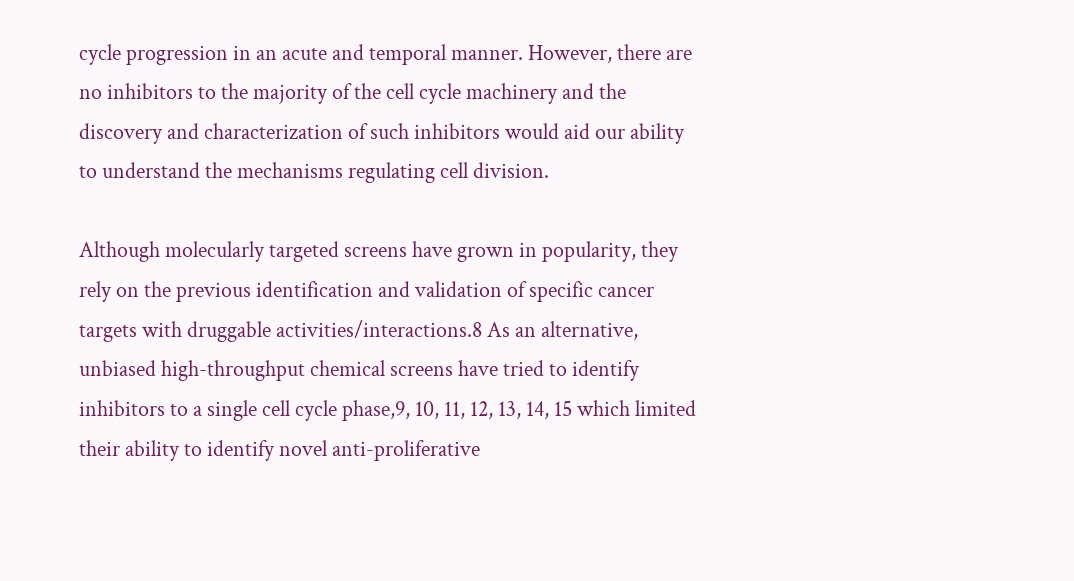cycle progression in an acute and temporal manner. However, there are no inhibitors to the majority of the cell cycle machinery and the discovery and characterization of such inhibitors would aid our ability to understand the mechanisms regulating cell division.

Although molecularly targeted screens have grown in popularity, they rely on the previous identification and validation of specific cancer targets with druggable activities/interactions.8 As an alternative, unbiased high-throughput chemical screens have tried to identify inhibitors to a single cell cycle phase,9, 10, 11, 12, 13, 14, 15 which limited their ability to identify novel anti-proliferative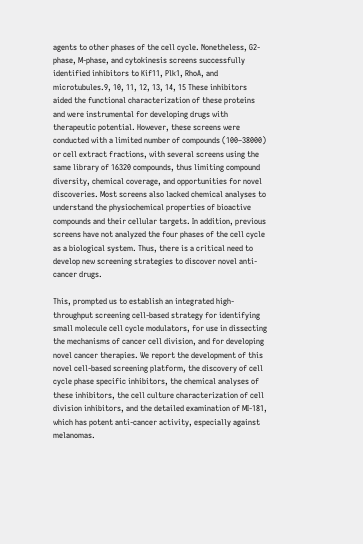agents to other phases of the cell cycle. Nonetheless, G2-phase, M-phase, and cytokinesis screens successfully identified inhibitors to Kif11, Plk1, RhoA, and microtubules.9, 10, 11, 12, 13, 14, 15 These inhibitors aided the functional characterization of these proteins and were instrumental for developing drugs with therapeutic potential. However, these screens were conducted with a limited number of compounds (100–38000) or cell extract fractions, with several screens using the same library of 16320 compounds, thus limiting compound diversity, chemical coverage, and opportunities for novel discoveries. Most screens also lacked chemical analyses to understand the physiochemical properties of bioactive compounds and their cellular targets. In addition, previous screens have not analyzed the four phases of the cell cycle as a biological system. Thus, there is a critical need to develop new screening strategies to discover novel anti-cancer drugs.

This, prompted us to establish an integrated high-throughput screening cell-based strategy for identifying small molecule cell cycle modulators, for use in dissecting the mechanisms of cancer cell division, and for developing novel cancer therapies. We report the development of this novel cell-based screening platform, the discovery of cell cycle phase specific inhibitors, the chemical analyses of these inhibitors, the cell culture characterization of cell division inhibitors, and the detailed examination of MI-181, which has potent anti-cancer activity, especially against melanomas.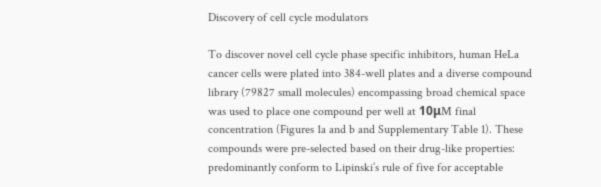Discovery of cell cycle modulators

To discover novel cell cycle phase specific inhibitors, human HeLa cancer cells were plated into 384-well plates and a diverse compound library (79827 small molecules) encompassing broad chemical space was used to place one compound per well at 10μM final concentration (Figures 1a and b and Supplementary Table 1). These compounds were pre-selected based on their drug-like properties: predominantly conform to Lipinski’s rule of five for acceptable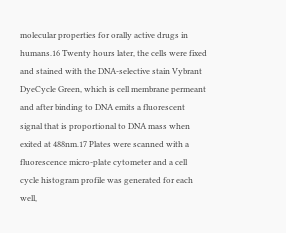molecular properties for orally active drugs in humans.16 Twenty hours later, the cells were fixed and stained with the DNA-selective stain Vybrant DyeCycle Green, which is cell membrane permeant and after binding to DNA emits a fluorescent signal that is proportional to DNA mass when exited at 488nm.17 Plates were scanned with a fluorescence micro-plate cytometer and a cell cycle histogram profile was generated for each well,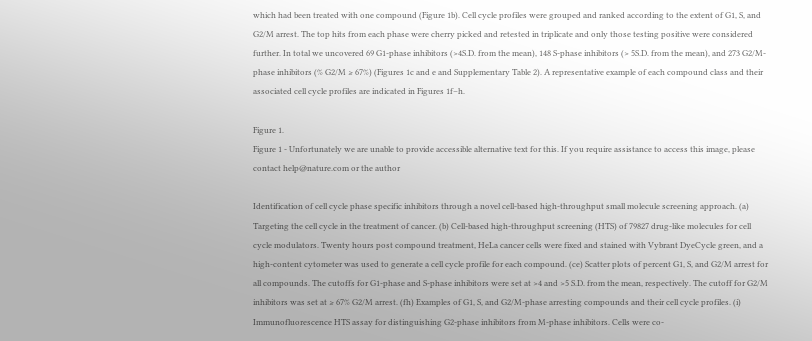which had been treated with one compound (Figure 1b). Cell cycle profiles were grouped and ranked according to the extent of G1, S, and G2/M arrest. The top hits from each phase were cherry picked and retested in triplicate and only those testing positive were considered further. In total we uncovered 69 G1-phase inhibitors (>4S.D. from the mean), 148 S-phase inhibitors (> 5S.D. from the mean), and 273 G2/M-phase inhibitors (% G2/M ≥ 67%) (Figures 1c and e and Supplementary Table 2). A representative example of each compound class and their associated cell cycle profiles are indicated in Figures 1f–h.

Figure 1.
Figure 1 - Unfortunately we are unable to provide accessible alternative text for this. If you require assistance to access this image, please contact help@nature.com or the author

Identification of cell cycle phase specific inhibitors through a novel cell-based high-throughput small molecule screening approach. (a) Targeting the cell cycle in the treatment of cancer. (b) Cell-based high-throughput screening (HTS) of 79827 drug-like molecules for cell cycle modulators. Twenty hours post compound treatment, HeLa cancer cells were fixed and stained with Vybrant DyeCycle green, and a high-content cytometer was used to generate a cell cycle profile for each compound. (ce) Scatter plots of percent G1, S, and G2/M arrest for all compounds. The cutoffs for G1-phase and S-phase inhibitors were set at >4 and >5 S.D. from the mean, respectively. The cutoff for G2/M inhibitors was set at ≥ 67% G2/M arrest. (fh) Examples of G1, S, and G2/M-phase arresting compounds and their cell cycle profiles. (i) Immunofluorescence HTS assay for distinguishing G2-phase inhibitors from M-phase inhibitors. Cells were co-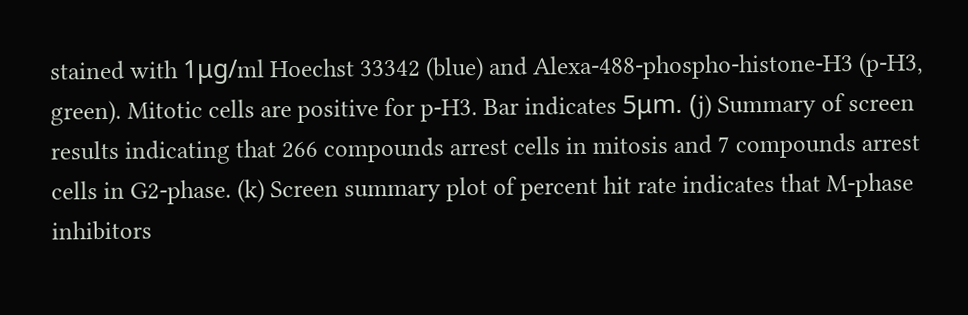stained with 1μg/ml Hoechst 33342 (blue) and Alexa-488-phospho-histone-H3 (p-H3, green). Mitotic cells are positive for p-H3. Bar indicates 5μm. (j) Summary of screen results indicating that 266 compounds arrest cells in mitosis and 7 compounds arrest cells in G2-phase. (k) Screen summary plot of percent hit rate indicates that M-phase inhibitors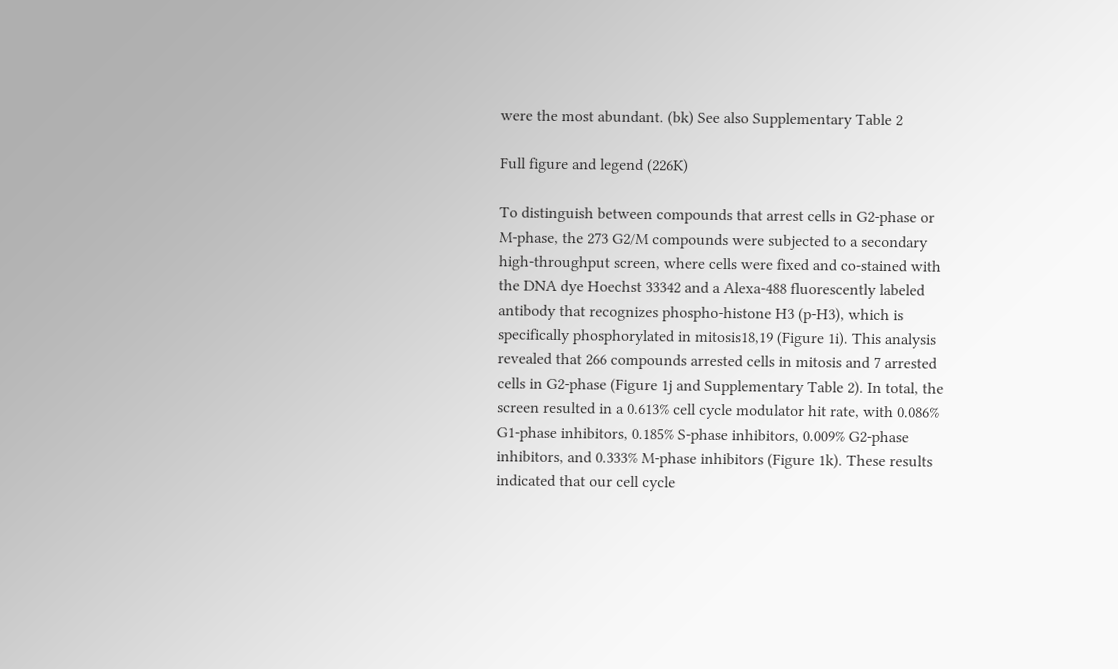were the most abundant. (bk) See also Supplementary Table 2

Full figure and legend (226K)

To distinguish between compounds that arrest cells in G2-phase or M-phase, the 273 G2/M compounds were subjected to a secondary high-throughput screen, where cells were fixed and co-stained with the DNA dye Hoechst 33342 and a Alexa-488 fluorescently labeled antibody that recognizes phospho-histone H3 (p-H3), which is specifically phosphorylated in mitosis18,19 (Figure 1i). This analysis revealed that 266 compounds arrested cells in mitosis and 7 arrested cells in G2-phase (Figure 1j and Supplementary Table 2). In total, the screen resulted in a 0.613% cell cycle modulator hit rate, with 0.086% G1-phase inhibitors, 0.185% S-phase inhibitors, 0.009% G2-phase inhibitors, and 0.333% M-phase inhibitors (Figure 1k). These results indicated that our cell cycle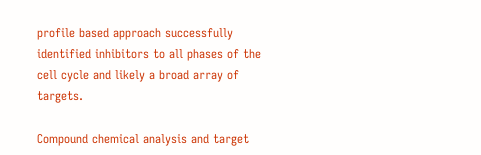profile based approach successfully identified inhibitors to all phases of the cell cycle and likely a broad array of targets.

Compound chemical analysis and target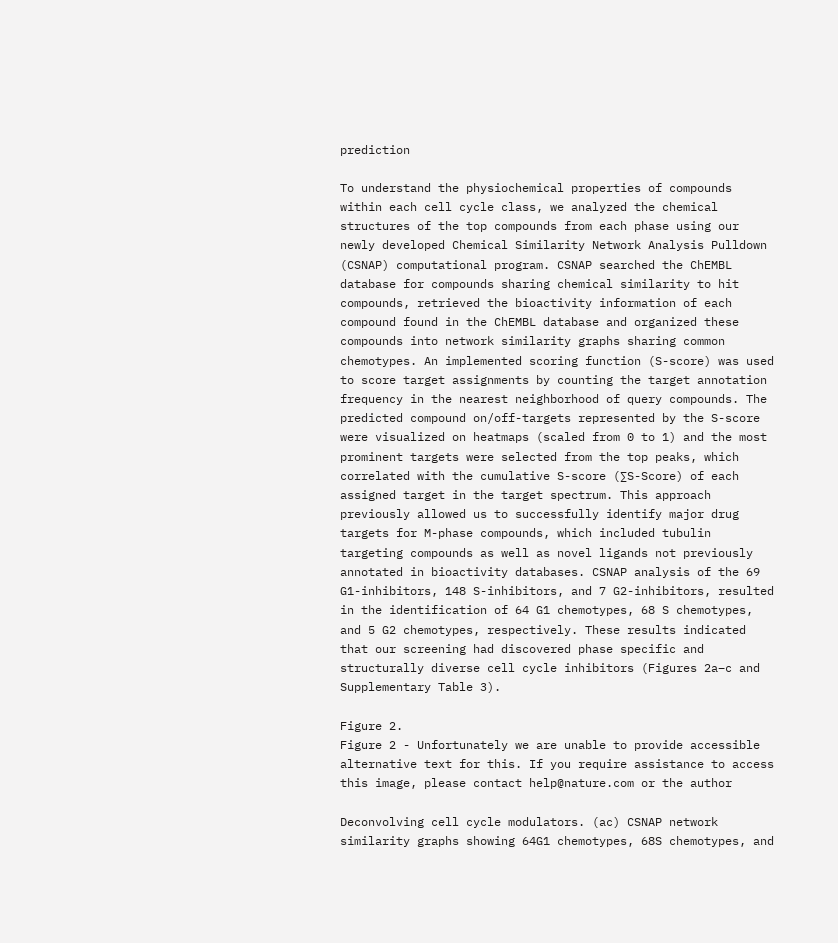prediction

To understand the physiochemical properties of compounds within each cell cycle class, we analyzed the chemical structures of the top compounds from each phase using our newly developed Chemical Similarity Network Analysis Pulldown (CSNAP) computational program. CSNAP searched the ChEMBL database for compounds sharing chemical similarity to hit compounds, retrieved the bioactivity information of each compound found in the ChEMBL database and organized these compounds into network similarity graphs sharing common chemotypes. An implemented scoring function (S-score) was used to score target assignments by counting the target annotation frequency in the nearest neighborhood of query compounds. The predicted compound on/off-targets represented by the S-score were visualized on heatmaps (scaled from 0 to 1) and the most prominent targets were selected from the top peaks, which correlated with the cumulative S-score (∑S-Score) of each assigned target in the target spectrum. This approach previously allowed us to successfully identify major drug targets for M-phase compounds, which included tubulin targeting compounds as well as novel ligands not previously annotated in bioactivity databases. CSNAP analysis of the 69 G1-inhibitors, 148 S-inhibitors, and 7 G2-inhibitors, resulted in the identification of 64 G1 chemotypes, 68 S chemotypes, and 5 G2 chemotypes, respectively. These results indicated that our screening had discovered phase specific and structurally diverse cell cycle inhibitors (Figures 2a–c and Supplementary Table 3).

Figure 2.
Figure 2 - Unfortunately we are unable to provide accessible alternative text for this. If you require assistance to access this image, please contact help@nature.com or the author

Deconvolving cell cycle modulators. (ac) CSNAP network similarity graphs showing 64G1 chemotypes, 68S chemotypes, and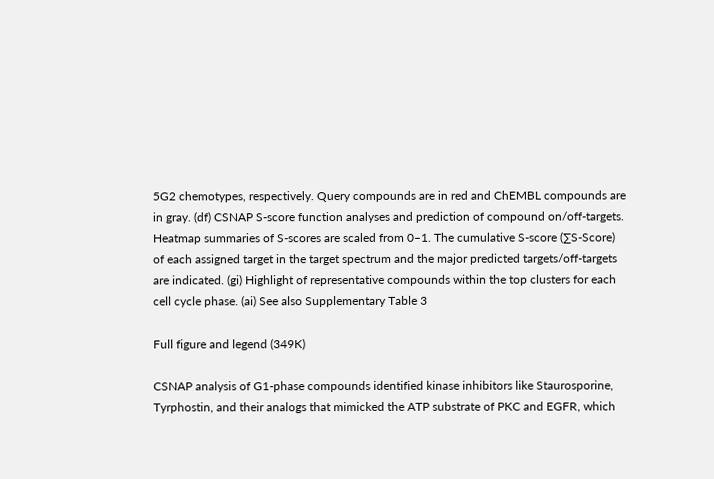5G2 chemotypes, respectively. Query compounds are in red and ChEMBL compounds are in gray. (df) CSNAP S-score function analyses and prediction of compound on/off-targets. Heatmap summaries of S-scores are scaled from 0–1. The cumulative S-score (∑S-Score) of each assigned target in the target spectrum and the major predicted targets/off-targets are indicated. (gi) Highlight of representative compounds within the top clusters for each cell cycle phase. (ai) See also Supplementary Table 3

Full figure and legend (349K)

CSNAP analysis of G1-phase compounds identified kinase inhibitors like Staurosporine, Tyrphostin, and their analogs that mimicked the ATP substrate of PKC and EGFR, which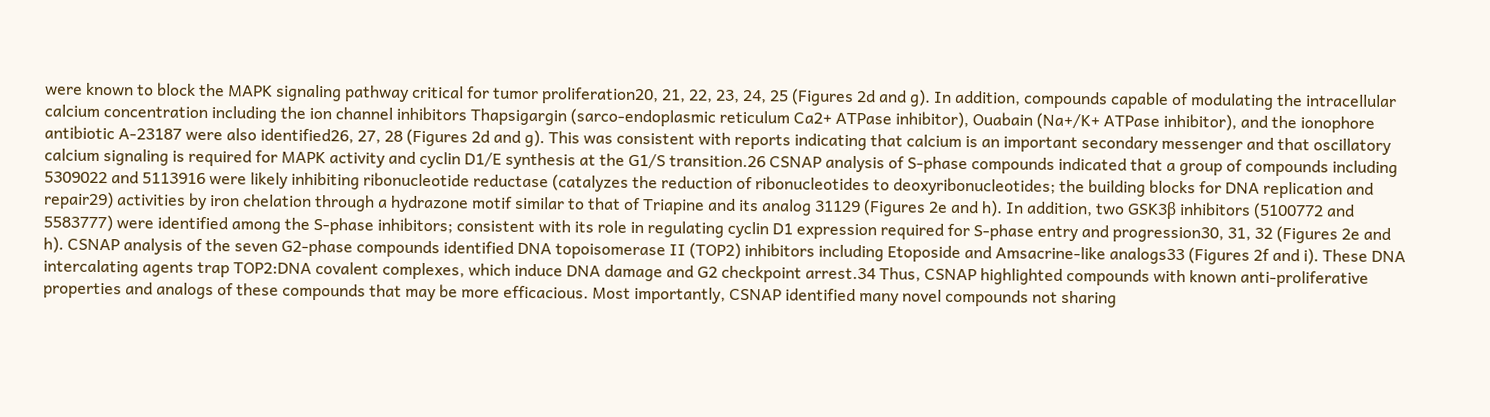were known to block the MAPK signaling pathway critical for tumor proliferation20, 21, 22, 23, 24, 25 (Figures 2d and g). In addition, compounds capable of modulating the intracellular calcium concentration including the ion channel inhibitors Thapsigargin (sarco-endoplasmic reticulum Ca2+ ATPase inhibitor), Ouabain (Na+/K+ ATPase inhibitor), and the ionophore antibiotic A-23187 were also identified26, 27, 28 (Figures 2d and g). This was consistent with reports indicating that calcium is an important secondary messenger and that oscillatory calcium signaling is required for MAPK activity and cyclin D1/E synthesis at the G1/S transition.26 CSNAP analysis of S-phase compounds indicated that a group of compounds including 5309022 and 5113916 were likely inhibiting ribonucleotide reductase (catalyzes the reduction of ribonucleotides to deoxyribonucleotides; the building blocks for DNA replication and repair29) activities by iron chelation through a hydrazone motif similar to that of Triapine and its analog 31129 (Figures 2e and h). In addition, two GSK3β inhibitors (5100772 and 5583777) were identified among the S-phase inhibitors; consistent with its role in regulating cyclin D1 expression required for S-phase entry and progression30, 31, 32 (Figures 2e and h). CSNAP analysis of the seven G2-phase compounds identified DNA topoisomerase II (TOP2) inhibitors including Etoposide and Amsacrine-like analogs33 (Figures 2f and i). These DNA intercalating agents trap TOP2:DNA covalent complexes, which induce DNA damage and G2 checkpoint arrest.34 Thus, CSNAP highlighted compounds with known anti-proliferative properties and analogs of these compounds that may be more efficacious. Most importantly, CSNAP identified many novel compounds not sharing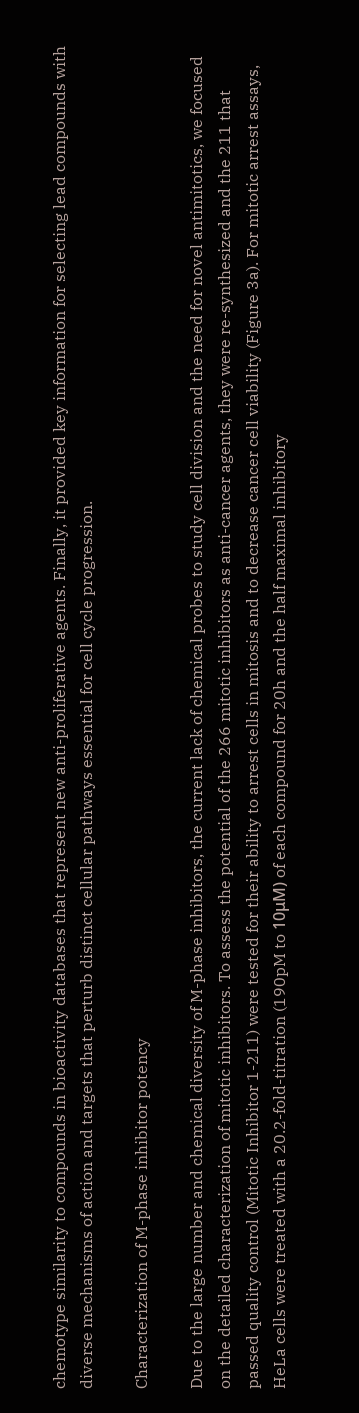chemotype similarity to compounds in bioactivity databases that represent new anti-proliferative agents. Finally, it provided key information for selecting lead compounds with diverse mechanisms of action and targets that perturb distinct cellular pathways essential for cell cycle progression.

Characterization of M-phase inhibitor potency

Due to the large number and chemical diversity of M-phase inhibitors, the current lack of chemical probes to study cell division and the need for novel antimitotics, we focused on the detailed characterization of mitotic inhibitors. To assess the potential of the 266 mitotic inhibitors as anti-cancer agents, they were re-synthesized and the 211 that passed quality control (Mitotic Inhibitor 1-211) were tested for their ability to arrest cells in mitosis and to decrease cancer cell viability (Figure 3a). For mitotic arrest assays, HeLa cells were treated with a 20.2-fold-titration (190pM to 10μM) of each compound for 20h and the half maximal inhibitory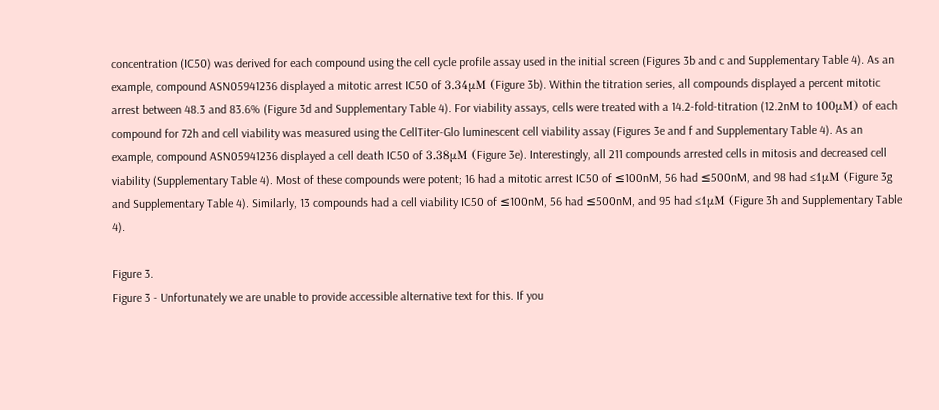concentration (IC50) was derived for each compound using the cell cycle profile assay used in the initial screen (Figures 3b and c and Supplementary Table 4). As an example, compound ASN05941236 displayed a mitotic arrest IC50 of 3.34μM (Figure 3b). Within the titration series, all compounds displayed a percent mitotic arrest between 48.3 and 83.6% (Figure 3d and Supplementary Table 4). For viability assays, cells were treated with a 14.2-fold-titration (12.2nM to 100μM) of each compound for 72h and cell viability was measured using the CellTiter-Glo luminescent cell viability assay (Figures 3e and f and Supplementary Table 4). As an example, compound ASN05941236 displayed a cell death IC50 of 3.38μM (Figure 3e). Interestingly, all 211 compounds arrested cells in mitosis and decreased cell viability (Supplementary Table 4). Most of these compounds were potent; 16 had a mitotic arrest IC50 of ≤100nM, 56 had ≤500nM, and 98 had ≤1μM (Figure 3g and Supplementary Table 4). Similarly, 13 compounds had a cell viability IC50 of ≤100nM, 56 had ≤500nM, and 95 had ≤1μM (Figure 3h and Supplementary Table 4).

Figure 3.
Figure 3 - Unfortunately we are unable to provide accessible alternative text for this. If you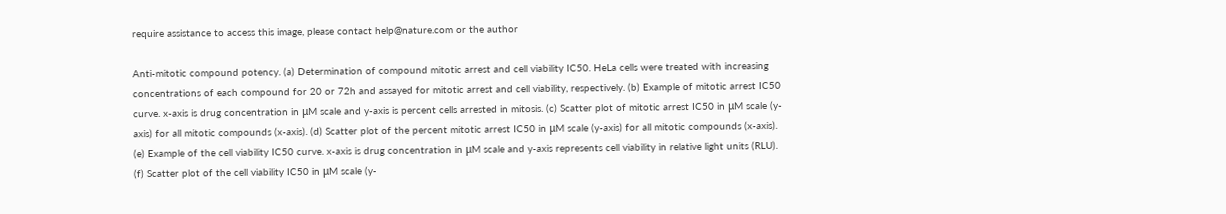require assistance to access this image, please contact help@nature.com or the author

Anti-mitotic compound potency. (a) Determination of compound mitotic arrest and cell viability IC50. HeLa cells were treated with increasing concentrations of each compound for 20 or 72h and assayed for mitotic arrest and cell viability, respectively. (b) Example of mitotic arrest IC50 curve. x-axis is drug concentration in μM scale and y-axis is percent cells arrested in mitosis. (c) Scatter plot of mitotic arrest IC50 in μM scale (y-axis) for all mitotic compounds (x-axis). (d) Scatter plot of the percent mitotic arrest IC50 in μM scale (y-axis) for all mitotic compounds (x-axis). (e) Example of the cell viability IC50 curve. x-axis is drug concentration in μM scale and y-axis represents cell viability in relative light units (RLU). (f) Scatter plot of the cell viability IC50 in μM scale (y-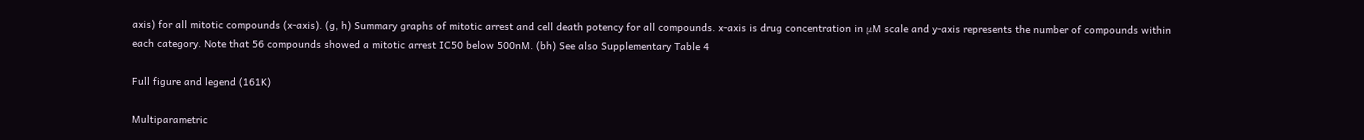axis) for all mitotic compounds (x-axis). (g, h) Summary graphs of mitotic arrest and cell death potency for all compounds. x-axis is drug concentration in μM scale and y-axis represents the number of compounds within each category. Note that 56 compounds showed a mitotic arrest IC50 below 500nM. (bh) See also Supplementary Table 4

Full figure and legend (161K)

Multiparametric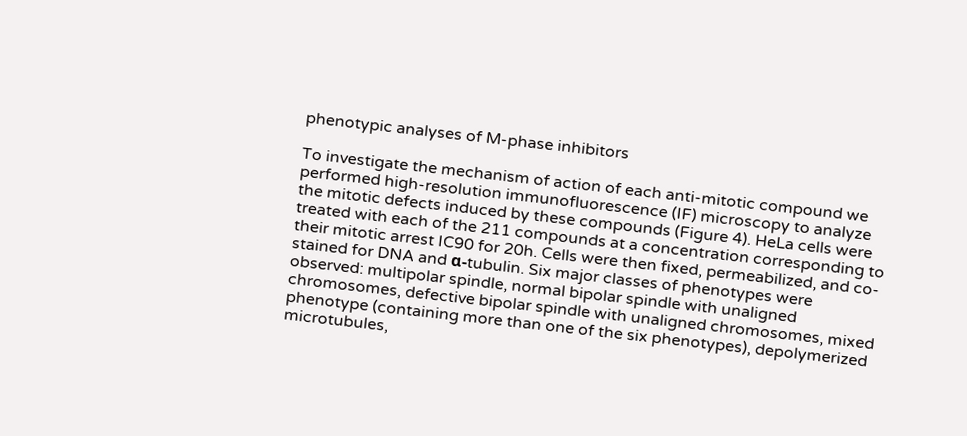phenotypic analyses of M-phase inhibitors

To investigate the mechanism of action of each anti-mitotic compound we performed high-resolution immunofluorescence (IF) microscopy to analyze the mitotic defects induced by these compounds (Figure 4). HeLa cells were treated with each of the 211 compounds at a concentration corresponding to their mitotic arrest IC90 for 20h. Cells were then fixed, permeabilized, and co-stained for DNA and α-tubulin. Six major classes of phenotypes were observed: multipolar spindle, normal bipolar spindle with unaligned chromosomes, defective bipolar spindle with unaligned chromosomes, mixed phenotype (containing more than one of the six phenotypes), depolymerized microtubules,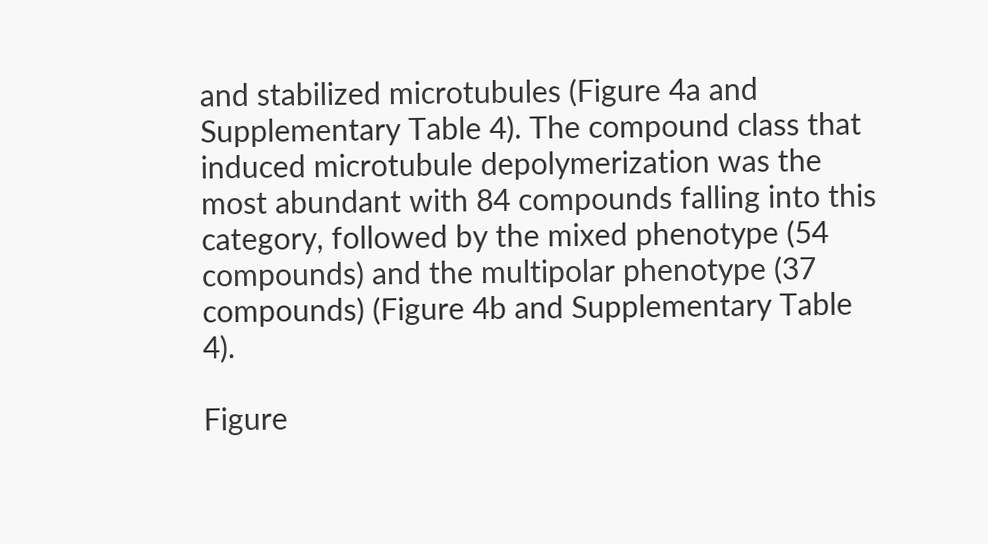and stabilized microtubules (Figure 4a and Supplementary Table 4). The compound class that induced microtubule depolymerization was the most abundant with 84 compounds falling into this category, followed by the mixed phenotype (54 compounds) and the multipolar phenotype (37 compounds) (Figure 4b and Supplementary Table 4).

Figure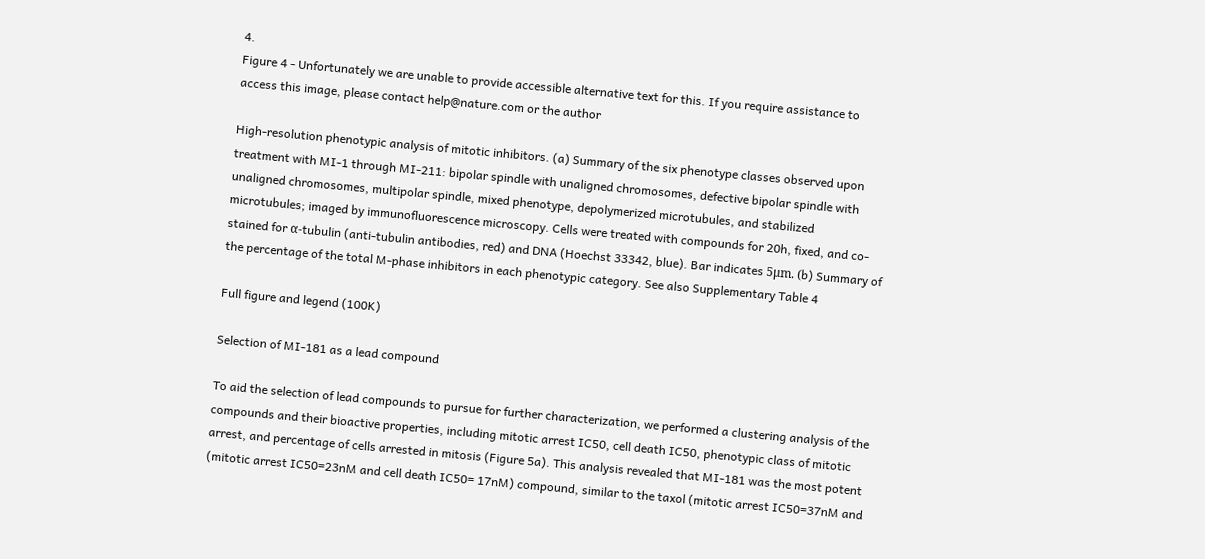4.
Figure 4 - Unfortunately we are unable to provide accessible alternative text for this. If you require assistance to access this image, please contact help@nature.com or the author

High-resolution phenotypic analysis of mitotic inhibitors. (a) Summary of the six phenotype classes observed upon treatment with MI-1 through MI-211: bipolar spindle with unaligned chromosomes, defective bipolar spindle with unaligned chromosomes, multipolar spindle, mixed phenotype, depolymerized microtubules, and stabilized microtubules; imaged by immunofluorescence microscopy. Cells were treated with compounds for 20h, fixed, and co-stained for α-tubulin (anti-tubulin antibodies, red) and DNA (Hoechst 33342, blue). Bar indicates 5μm. (b) Summary of the percentage of the total M-phase inhibitors in each phenotypic category. See also Supplementary Table 4

Full figure and legend (100K)

Selection of MI-181 as a lead compound

To aid the selection of lead compounds to pursue for further characterization, we performed a clustering analysis of the compounds and their bioactive properties, including mitotic arrest IC50, cell death IC50, phenotypic class of mitotic arrest, and percentage of cells arrested in mitosis (Figure 5a). This analysis revealed that MI-181 was the most potent (mitotic arrest IC50=23nM and cell death IC50= 17nM) compound, similar to the taxol (mitotic arrest IC50=37nM and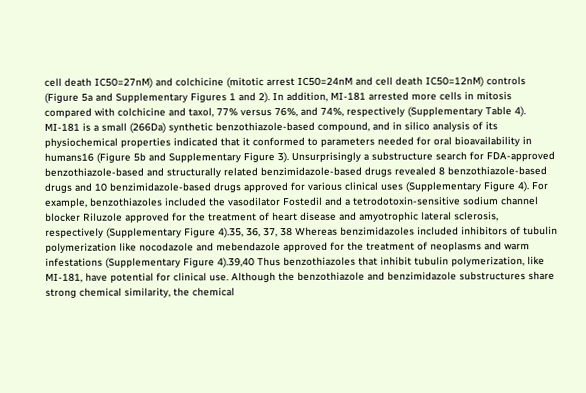cell death IC50=27nM) and colchicine (mitotic arrest IC50=24nM and cell death IC50=12nM) controls (Figure 5a and Supplementary Figures 1 and 2). In addition, MI-181 arrested more cells in mitosis compared with colchicine and taxol, 77% versus 76%, and 74%, respectively (Supplementary Table 4). MI-181 is a small (266Da) synthetic benzothiazole-based compound, and in silico analysis of its physiochemical properties indicated that it conformed to parameters needed for oral bioavailability in humans16 (Figure 5b and Supplementary Figure 3). Unsurprisingly a substructure search for FDA-approved benzothiazole-based and structurally related benzimidazole-based drugs revealed 8 benzothiazole-based drugs and 10 benzimidazole-based drugs approved for various clinical uses (Supplementary Figure 4). For example, benzothiazoles included the vasodilator Fostedil and a tetrodotoxin-sensitive sodium channel blocker Riluzole approved for the treatment of heart disease and amyotrophic lateral sclerosis, respectively (Supplementary Figure 4).35, 36, 37, 38 Whereas benzimidazoles included inhibitors of tubulin polymerization like nocodazole and mebendazole approved for the treatment of neoplasms and warm infestations (Supplementary Figure 4).39,40 Thus benzothiazoles that inhibit tubulin polymerization, like MI-181, have potential for clinical use. Although the benzothiazole and benzimidazole substructures share strong chemical similarity, the chemical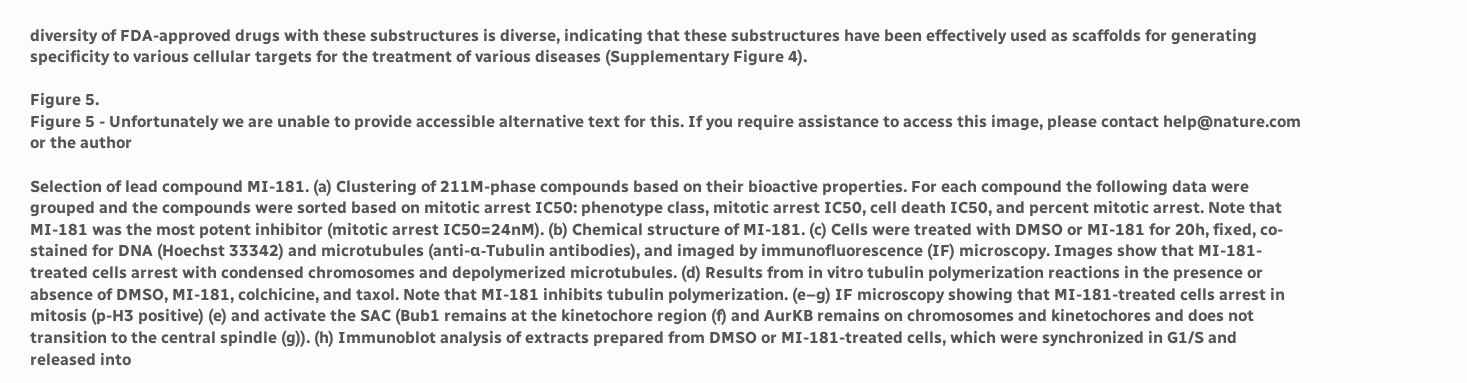diversity of FDA-approved drugs with these substructures is diverse, indicating that these substructures have been effectively used as scaffolds for generating specificity to various cellular targets for the treatment of various diseases (Supplementary Figure 4).

Figure 5.
Figure 5 - Unfortunately we are unable to provide accessible alternative text for this. If you require assistance to access this image, please contact help@nature.com or the author

Selection of lead compound MI-181. (a) Clustering of 211M-phase compounds based on their bioactive properties. For each compound the following data were grouped and the compounds were sorted based on mitotic arrest IC50: phenotype class, mitotic arrest IC50, cell death IC50, and percent mitotic arrest. Note that MI-181 was the most potent inhibitor (mitotic arrest IC50=24nM). (b) Chemical structure of MI-181. (c) Cells were treated with DMSO or MI-181 for 20h, fixed, co-stained for DNA (Hoechst 33342) and microtubules (anti-α-Tubulin antibodies), and imaged by immunofluorescence (IF) microscopy. Images show that MI-181-treated cells arrest with condensed chromosomes and depolymerized microtubules. (d) Results from in vitro tubulin polymerization reactions in the presence or absence of DMSO, MI-181, colchicine, and taxol. Note that MI-181 inhibits tubulin polymerization. (e–g) IF microscopy showing that MI-181-treated cells arrest in mitosis (p-H3 positive) (e) and activate the SAC (Bub1 remains at the kinetochore region (f) and AurKB remains on chromosomes and kinetochores and does not transition to the central spindle (g)). (h) Immunoblot analysis of extracts prepared from DMSO or MI-181-treated cells, which were synchronized in G1/S and released into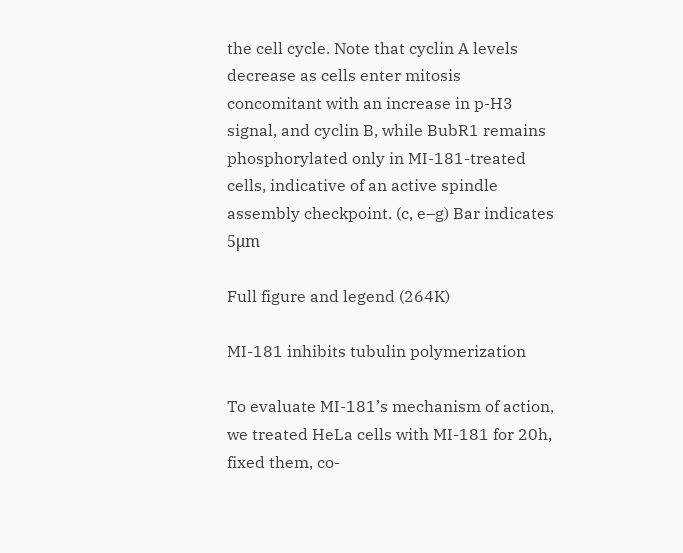the cell cycle. Note that cyclin A levels decrease as cells enter mitosis concomitant with an increase in p-H3 signal, and cyclin B, while BubR1 remains phosphorylated only in MI-181-treated cells, indicative of an active spindle assembly checkpoint. (c, e–g) Bar indicates 5μm

Full figure and legend (264K)

MI-181 inhibits tubulin polymerization

To evaluate MI-181’s mechanism of action, we treated HeLa cells with MI-181 for 20h, fixed them, co-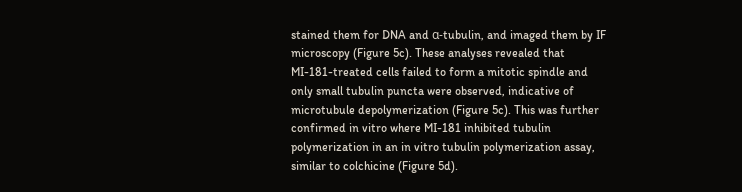stained them for DNA and α-tubulin, and imaged them by IF microscopy (Figure 5c). These analyses revealed that MI-181-treated cells failed to form a mitotic spindle and only small tubulin puncta were observed, indicative of microtubule depolymerization (Figure 5c). This was further confirmed in vitro where MI-181 inhibited tubulin polymerization in an in vitro tubulin polymerization assay, similar to colchicine (Figure 5d).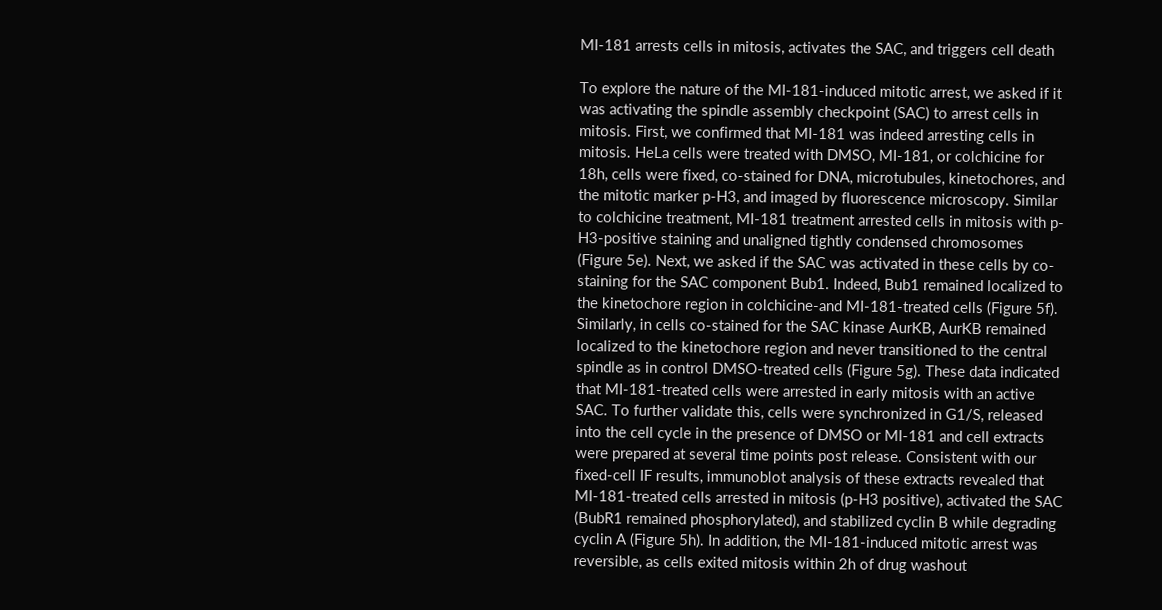MI-181 arrests cells in mitosis, activates the SAC, and triggers cell death

To explore the nature of the MI-181-induced mitotic arrest, we asked if it was activating the spindle assembly checkpoint (SAC) to arrest cells in mitosis. First, we confirmed that MI-181 was indeed arresting cells in mitosis. HeLa cells were treated with DMSO, MI-181, or colchicine for 18h, cells were fixed, co-stained for DNA, microtubules, kinetochores, and the mitotic marker p-H3, and imaged by fluorescence microscopy. Similar to colchicine treatment, MI-181 treatment arrested cells in mitosis with p-H3-positive staining and unaligned tightly condensed chromosomes (Figure 5e). Next, we asked if the SAC was activated in these cells by co-staining for the SAC component Bub1. Indeed, Bub1 remained localized to the kinetochore region in colchicine-and MI-181-treated cells (Figure 5f). Similarly, in cells co-stained for the SAC kinase AurKB, AurKB remained localized to the kinetochore region and never transitioned to the central spindle as in control DMSO-treated cells (Figure 5g). These data indicated that MI-181-treated cells were arrested in early mitosis with an active SAC. To further validate this, cells were synchronized in G1/S, released into the cell cycle in the presence of DMSO or MI-181 and cell extracts were prepared at several time points post release. Consistent with our fixed-cell IF results, immunoblot analysis of these extracts revealed that MI-181-treated cells arrested in mitosis (p-H3 positive), activated the SAC (BubR1 remained phosphorylated), and stabilized cyclin B while degrading cyclin A (Figure 5h). In addition, the MI-181-induced mitotic arrest was reversible, as cells exited mitosis within 2h of drug washout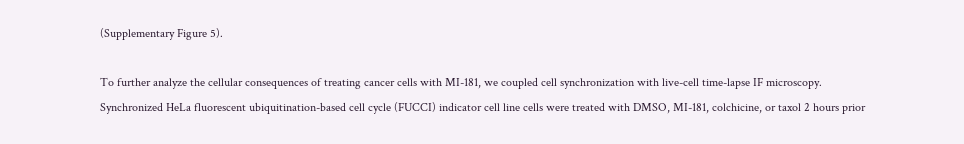(Supplementary Figure 5).

To further analyze the cellular consequences of treating cancer cells with MI-181, we coupled cell synchronization with live-cell time-lapse IF microscopy. Synchronized HeLa fluorescent ubiquitination-based cell cycle (FUCCI) indicator cell line cells were treated with DMSO, MI-181, colchicine, or taxol 2 hours prior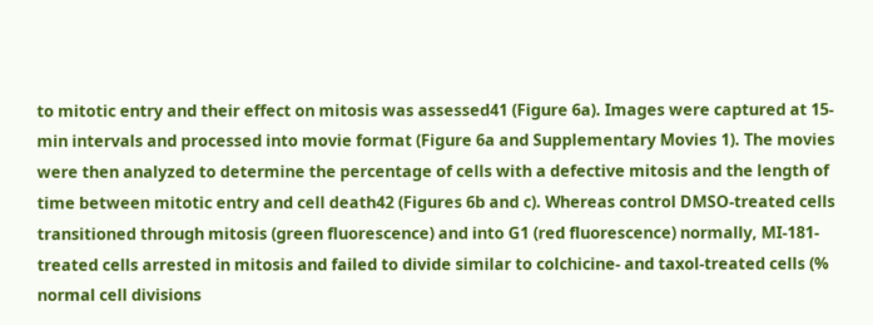to mitotic entry and their effect on mitosis was assessed41 (Figure 6a). Images were captured at 15-min intervals and processed into movie format (Figure 6a and Supplementary Movies 1). The movies were then analyzed to determine the percentage of cells with a defective mitosis and the length of time between mitotic entry and cell death42 (Figures 6b and c). Whereas control DMSO-treated cells transitioned through mitosis (green fluorescence) and into G1 (red fluorescence) normally, MI-181-treated cells arrested in mitosis and failed to divide similar to colchicine- and taxol-treated cells (% normal cell divisions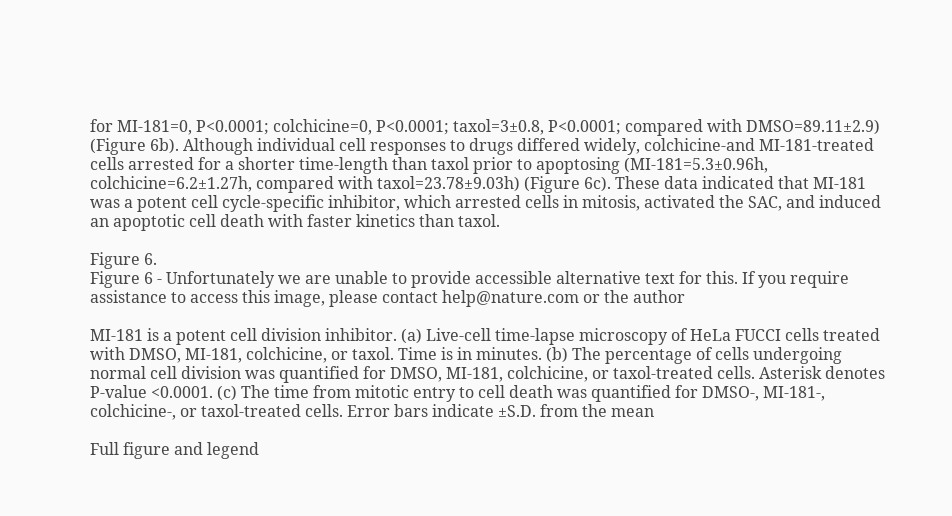for MI-181=0, P<0.0001; colchicine=0, P<0.0001; taxol=3±0.8, P<0.0001; compared with DMSO=89.11±2.9) (Figure 6b). Although individual cell responses to drugs differed widely, colchicine-and MI-181-treated cells arrested for a shorter time-length than taxol prior to apoptosing (MI-181=5.3±0.96h, colchicine=6.2±1.27h, compared with taxol=23.78±9.03h) (Figure 6c). These data indicated that MI-181 was a potent cell cycle-specific inhibitor, which arrested cells in mitosis, activated the SAC, and induced an apoptotic cell death with faster kinetics than taxol.

Figure 6.
Figure 6 - Unfortunately we are unable to provide accessible alternative text for this. If you require assistance to access this image, please contact help@nature.com or the author

MI-181 is a potent cell division inhibitor. (a) Live-cell time-lapse microscopy of HeLa FUCCI cells treated with DMSO, MI-181, colchicine, or taxol. Time is in minutes. (b) The percentage of cells undergoing normal cell division was quantified for DMSO, MI-181, colchicine, or taxol-treated cells. Asterisk denotes P-value <0.0001. (c) The time from mitotic entry to cell death was quantified for DMSO-, MI-181-, colchicine-, or taxol-treated cells. Error bars indicate ±S.D. from the mean

Full figure and legend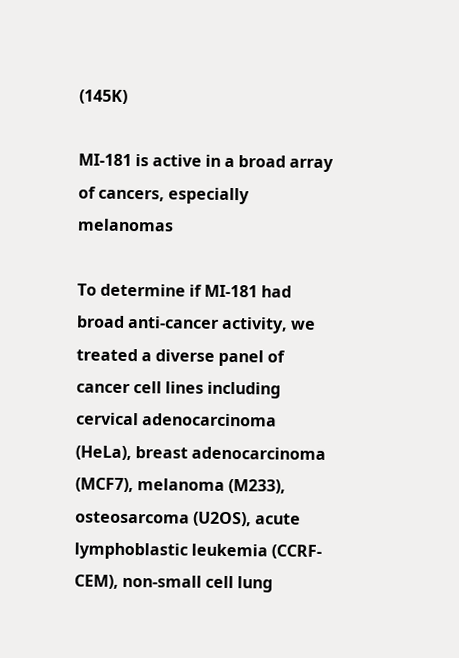(145K)

MI-181 is active in a broad array of cancers, especially melanomas

To determine if MI-181 had broad anti-cancer activity, we treated a diverse panel of cancer cell lines including cervical adenocarcinoma (HeLa), breast adenocarcinoma (MCF7), melanoma (M233), osteosarcoma (U2OS), acute lymphoblastic leukemia (CCRF-CEM), non-small cell lung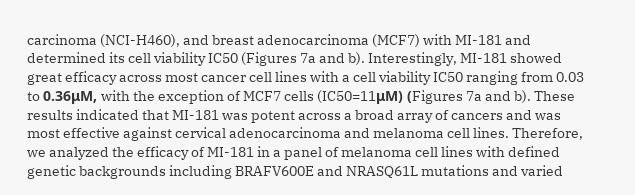carcinoma (NCI-H460), and breast adenocarcinoma (MCF7) with MI-181 and determined its cell viability IC50 (Figures 7a and b). Interestingly, MI-181 showed great efficacy across most cancer cell lines with a cell viability IC50 ranging from 0.03 to 0.36μM, with the exception of MCF7 cells (IC50=11μM) (Figures 7a and b). These results indicated that MI-181 was potent across a broad array of cancers and was most effective against cervical adenocarcinoma and melanoma cell lines. Therefore, we analyzed the efficacy of MI-181 in a panel of melanoma cell lines with defined genetic backgrounds including BRAFV600E and NRASQ61L mutations and varied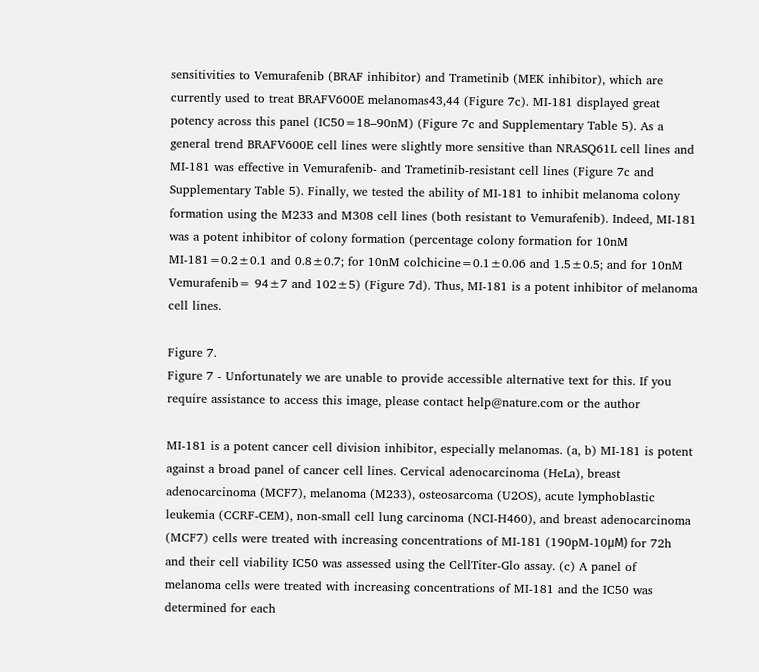sensitivities to Vemurafenib (BRAF inhibitor) and Trametinib (MEK inhibitor), which are currently used to treat BRAFV600E melanomas43,44 (Figure 7c). MI-181 displayed great potency across this panel (IC50=18–90nM) (Figure 7c and Supplementary Table 5). As a general trend BRAFV600E cell lines were slightly more sensitive than NRASQ61L cell lines and MI-181 was effective in Vemurafenib- and Trametinib-resistant cell lines (Figure 7c and Supplementary Table 5). Finally, we tested the ability of MI-181 to inhibit melanoma colony formation using the M233 and M308 cell lines (both resistant to Vemurafenib). Indeed, MI-181 was a potent inhibitor of colony formation (percentage colony formation for 10nM MI-181=0.2±0.1 and 0.8±0.7; for 10nM colchicine=0.1±0.06 and 1.5±0.5; and for 10nM Vemurafenib= 94±7 and 102±5) (Figure 7d). Thus, MI-181 is a potent inhibitor of melanoma cell lines.

Figure 7.
Figure 7 - Unfortunately we are unable to provide accessible alternative text for this. If you require assistance to access this image, please contact help@nature.com or the author

MI-181 is a potent cancer cell division inhibitor, especially melanomas. (a, b) MI-181 is potent against a broad panel of cancer cell lines. Cervical adenocarcinoma (HeLa), breast adenocarcinoma (MCF7), melanoma (M233), osteosarcoma (U2OS), acute lymphoblastic leukemia (CCRF-CEM), non-small cell lung carcinoma (NCI-H460), and breast adenocarcinoma (MCF7) cells were treated with increasing concentrations of MI-181 (190pM-10μM) for 72h and their cell viability IC50 was assessed using the CellTiter-Glo assay. (c) A panel of melanoma cells were treated with increasing concentrations of MI-181 and the IC50 was determined for each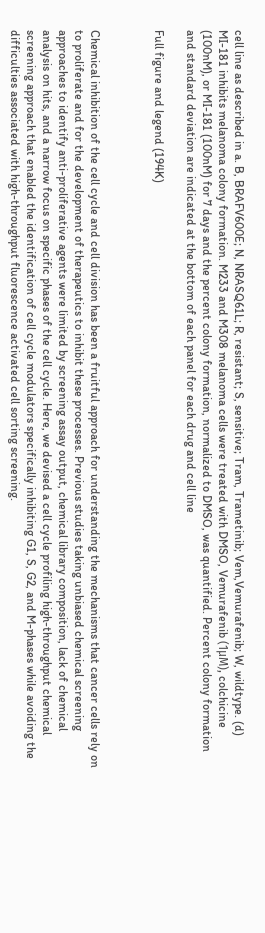cell line as described in a. B, BRAFV600E; N, NRASQ61L; R, resistant; S, sensitive; Tram, Trametinib; Vem,Vemurafenib; W, wildtype. (d) MI-181 inhibits melanoma colony formation. M233 and M308 melanoma cells were treated with DMSO, Vemurafenib (1μM), colchicine (100nM), or MI-181 (100nM) for 7 days and the percent colony formation, normalized to DMSO, was quantified. Percent colony formation and standard deviation are indicated at the bottom of each panel for each drug and cell line

Full figure and legend (194K)



Chemical inhibition of the cell cycle and cell division has been a fruitful approach for understanding the mechanisms that cancer cells rely on to proliferate and for the development of therapeutics to inhibit these processes. Previous studies taking unbiased chemical screening approaches to identify anti-proliferative agents were limited by screening assay output, chemical library composition, lack of chemical analysis on hits, and a narrow focus on specific phases of the cell cycle. Here, we devised a cell cycle profiling high-throughput chemical screening approach that enabled the identification of cell cycle modulators specifically inhibiting G1, S, G2, and M-phases while avoiding the difficulties associated with high-throughput fluorescence activated cell sorting screening.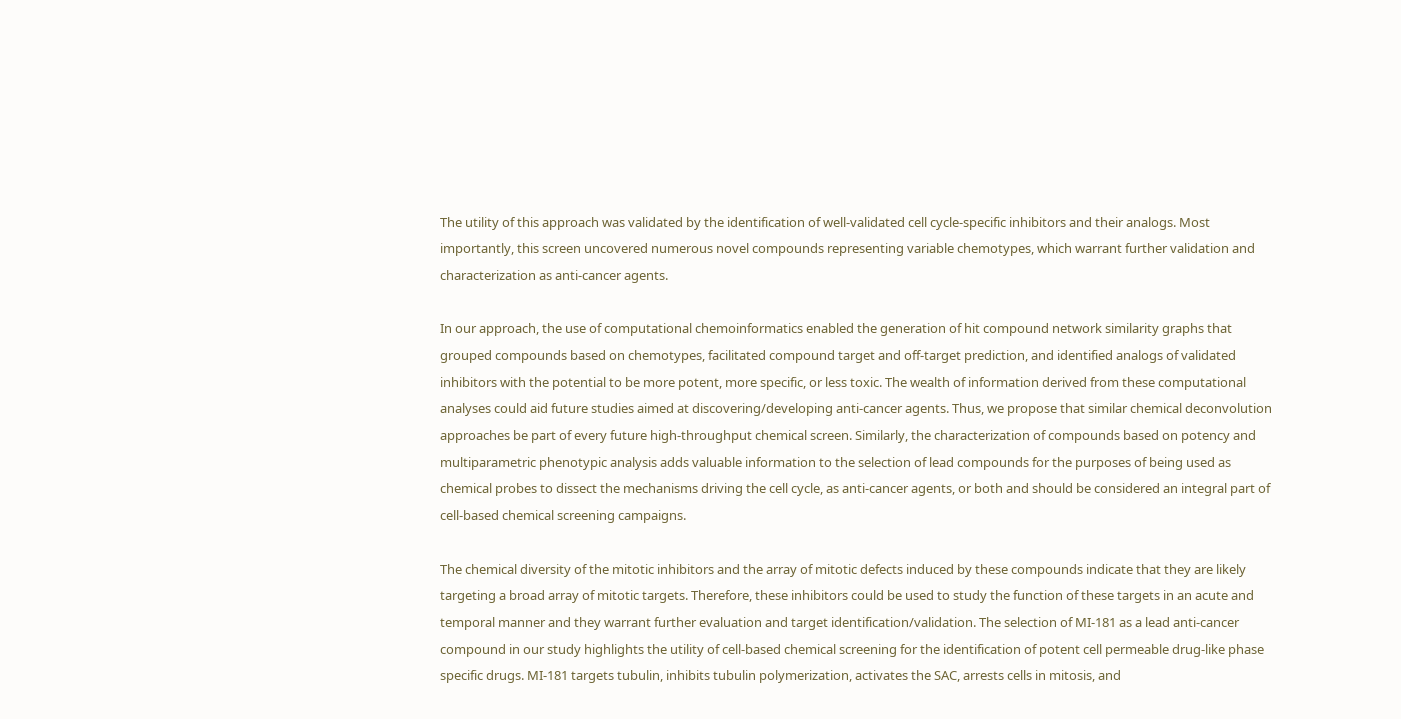The utility of this approach was validated by the identification of well-validated cell cycle-specific inhibitors and their analogs. Most importantly, this screen uncovered numerous novel compounds representing variable chemotypes, which warrant further validation and characterization as anti-cancer agents.

In our approach, the use of computational chemoinformatics enabled the generation of hit compound network similarity graphs that grouped compounds based on chemotypes, facilitated compound target and off-target prediction, and identified analogs of validated inhibitors with the potential to be more potent, more specific, or less toxic. The wealth of information derived from these computational analyses could aid future studies aimed at discovering/developing anti-cancer agents. Thus, we propose that similar chemical deconvolution approaches be part of every future high-throughput chemical screen. Similarly, the characterization of compounds based on potency and multiparametric phenotypic analysis adds valuable information to the selection of lead compounds for the purposes of being used as chemical probes to dissect the mechanisms driving the cell cycle, as anti-cancer agents, or both and should be considered an integral part of cell-based chemical screening campaigns.

The chemical diversity of the mitotic inhibitors and the array of mitotic defects induced by these compounds indicate that they are likely targeting a broad array of mitotic targets. Therefore, these inhibitors could be used to study the function of these targets in an acute and temporal manner and they warrant further evaluation and target identification/validation. The selection of MI-181 as a lead anti-cancer compound in our study highlights the utility of cell-based chemical screening for the identification of potent cell permeable drug-like phase specific drugs. MI-181 targets tubulin, inhibits tubulin polymerization, activates the SAC, arrests cells in mitosis, and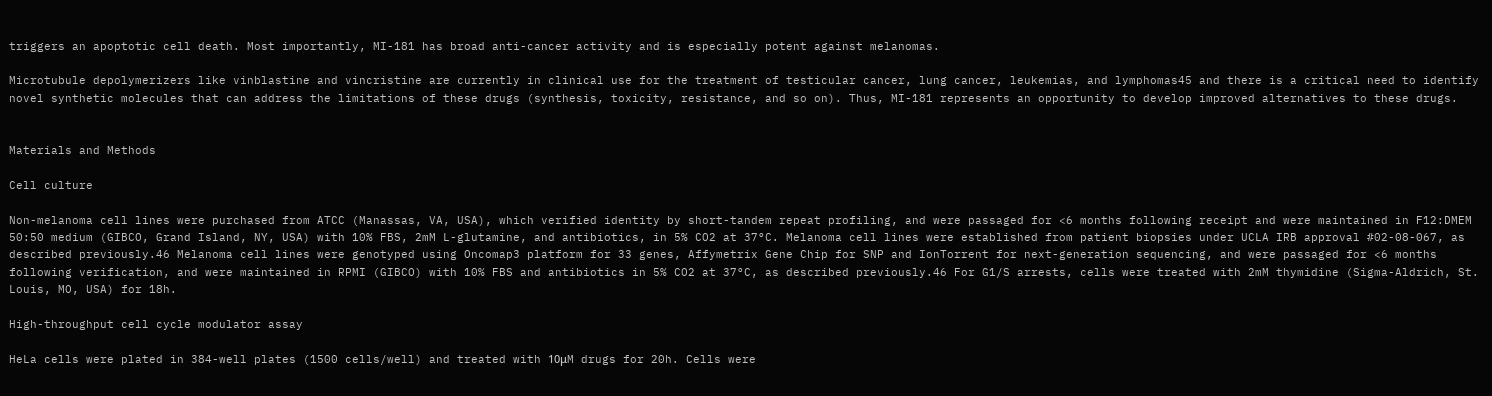triggers an apoptotic cell death. Most importantly, MI-181 has broad anti-cancer activity and is especially potent against melanomas.

Microtubule depolymerizers like vinblastine and vincristine are currently in clinical use for the treatment of testicular cancer, lung cancer, leukemias, and lymphomas45 and there is a critical need to identify novel synthetic molecules that can address the limitations of these drugs (synthesis, toxicity, resistance, and so on). Thus, MI-181 represents an opportunity to develop improved alternatives to these drugs.


Materials and Methods

Cell culture

Non-melanoma cell lines were purchased from ATCC (Manassas, VA, USA), which verified identity by short-tandem repeat profiling, and were passaged for <6 months following receipt and were maintained in F12:DMEM 50:50 medium (GIBCO, Grand Island, NY, USA) with 10% FBS, 2mM L-glutamine, and antibiotics, in 5% CO2 at 37°C. Melanoma cell lines were established from patient biopsies under UCLA IRB approval #02-08-067, as described previously.46 Melanoma cell lines were genotyped using Oncomap3 platform for 33 genes, Affymetrix Gene Chip for SNP and IonTorrent for next-generation sequencing, and were passaged for <6 months following verification, and were maintained in RPMI (GIBCO) with 10% FBS and antibiotics in 5% CO2 at 37°C, as described previously.46 For G1/S arrests, cells were treated with 2mM thymidine (Sigma-Aldrich, St. Louis, MO, USA) for 18h.

High-throughput cell cycle modulator assay

HeLa cells were plated in 384-well plates (1500 cells/well) and treated with 10μM drugs for 20h. Cells were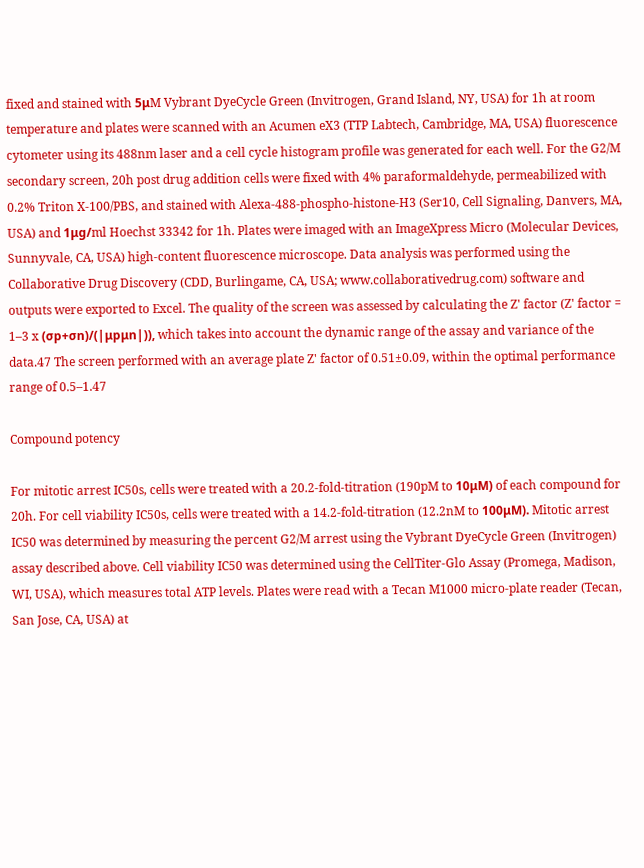fixed and stained with 5μM Vybrant DyeCycle Green (Invitrogen, Grand Island, NY, USA) for 1h at room temperature and plates were scanned with an Acumen eX3 (TTP Labtech, Cambridge, MA, USA) fluorescence cytometer using its 488nm laser and a cell cycle histogram profile was generated for each well. For the G2/M secondary screen, 20h post drug addition cells were fixed with 4% paraformaldehyde, permeabilized with 0.2% Triton X-100/PBS, and stained with Alexa-488-phospho-histone-H3 (Ser10, Cell Signaling, Danvers, MA, USA) and 1μg/ml Hoechst 33342 for 1h. Plates were imaged with an ImageXpress Micro (Molecular Devices, Sunnyvale, CA, USA) high-content fluorescence microscope. Data analysis was performed using the Collaborative Drug Discovery (CDD, Burlingame, CA, USA; www.collaborativedrug.com) software and outputs were exported to Excel. The quality of the screen was assessed by calculating the Z' factor (Z' factor = 1–3 x (σp+σn)/(|μpμn|)), which takes into account the dynamic range of the assay and variance of the data.47 The screen performed with an average plate Z' factor of 0.51±0.09, within the optimal performance range of 0.5–1.47

Compound potency

For mitotic arrest IC50s, cells were treated with a 20.2-fold-titration (190pM to 10μM) of each compound for 20h. For cell viability IC50s, cells were treated with a 14.2-fold-titration (12.2nM to 100μM). Mitotic arrest IC50 was determined by measuring the percent G2/M arrest using the Vybrant DyeCycle Green (Invitrogen) assay described above. Cell viability IC50 was determined using the CellTiter-Glo Assay (Promega, Madison, WI, USA), which measures total ATP levels. Plates were read with a Tecan M1000 micro-plate reader (Tecan, San Jose, CA, USA) at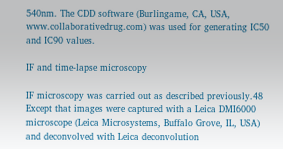540nm. The CDD software (Burlingame, CA, USA, www.collaborativedrug.com) was used for generating IC50 and IC90 values.

IF and time-lapse microscopy

IF microscopy was carried out as described previously.48 Except that images were captured with a Leica DMI6000 microscope (Leica Microsystems, Buffalo Grove, IL, USA) and deconvolved with Leica deconvolution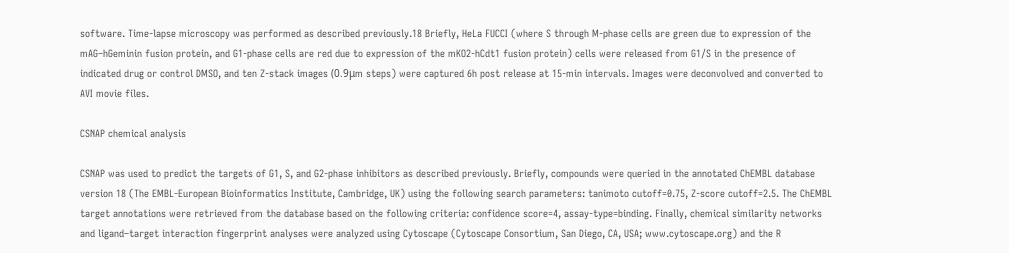software. Time-lapse microscopy was performed as described previously.18 Briefly, HeLa FUCCI (where S through M-phase cells are green due to expression of the mAG–hGeminin fusion protein, and G1-phase cells are red due to expression of the mKO2-hCdt1 fusion protein) cells were released from G1/S in the presence of indicated drug or control DMSO, and ten Z-stack images (0.9μm steps) were captured 6h post release at 15-min intervals. Images were deconvolved and converted to AVI movie files.

CSNAP chemical analysis

CSNAP was used to predict the targets of G1, S, and G2-phase inhibitors as described previously. Briefly, compounds were queried in the annotated ChEMBL database version 18 (The EMBL-European Bioinformatics Institute, Cambridge, UK) using the following search parameters: tanimoto cutoff=0.75, Z-score cutoff=2.5. The ChEMBL target annotations were retrieved from the database based on the following criteria: confidence score=4, assay-type=binding. Finally, chemical similarity networks and ligand–target interaction fingerprint analyses were analyzed using Cytoscape (Cytoscape Consortium, San Diego, CA, USA; www.cytoscape.org) and the R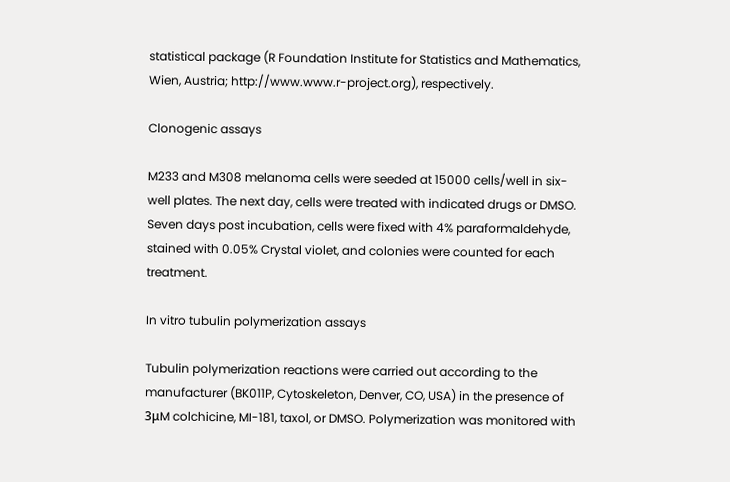statistical package (R Foundation Institute for Statistics and Mathematics, Wien, Austria; http://www.www.r-project.org), respectively.

Clonogenic assays

M233 and M308 melanoma cells were seeded at 15000 cells/well in six-well plates. The next day, cells were treated with indicated drugs or DMSO. Seven days post incubation, cells were fixed with 4% paraformaldehyde, stained with 0.05% Crystal violet, and colonies were counted for each treatment.

In vitro tubulin polymerization assays

Tubulin polymerization reactions were carried out according to the manufacturer (BK011P, Cytoskeleton, Denver, CO, USA) in the presence of 3μM colchicine, MI-181, taxol, or DMSO. Polymerization was monitored with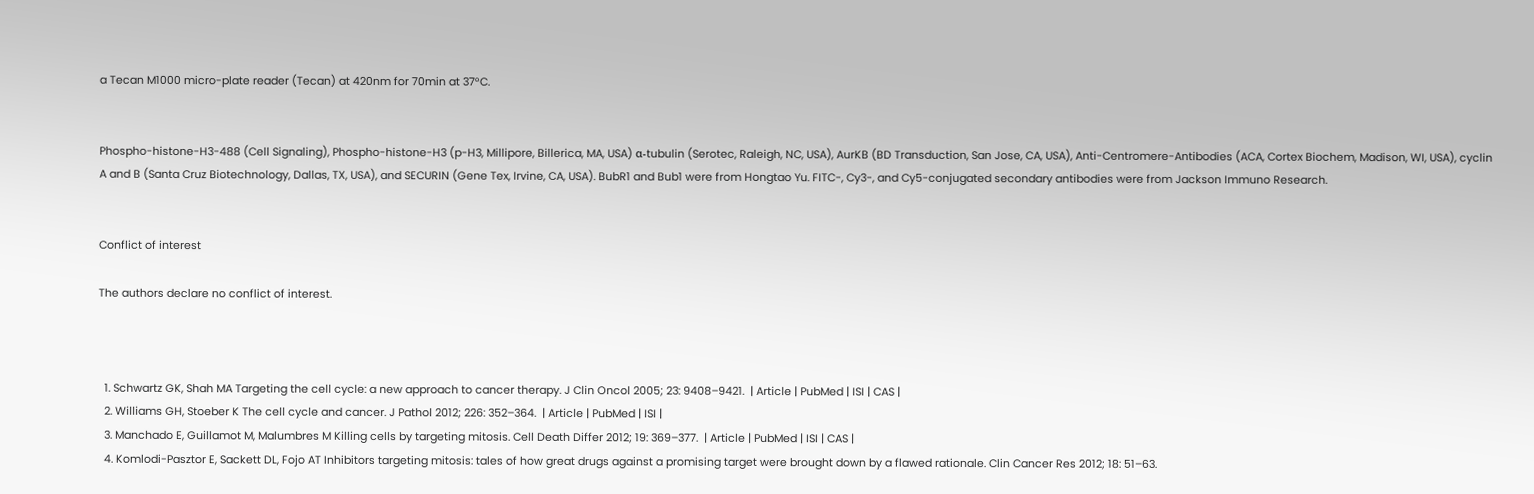a Tecan M1000 micro-plate reader (Tecan) at 420nm for 70min at 37°C.


Phospho-histone-H3-488 (Cell Signaling), Phospho-histone-H3 (p-H3, Millipore, Billerica, MA, USA) α-tubulin (Serotec, Raleigh, NC, USA), AurKB (BD Transduction, San Jose, CA, USA), Anti-Centromere-Antibodies (ACA, Cortex Biochem, Madison, WI, USA), cyclin A and B (Santa Cruz Biotechnology, Dallas, TX, USA), and SECURIN (Gene Tex, Irvine, CA, USA). BubR1 and Bub1 were from Hongtao Yu. FITC-, Cy3-, and Cy5-conjugated secondary antibodies were from Jackson Immuno Research.


Conflict of interest

The authors declare no conflict of interest.



  1. Schwartz GK, Shah MA Targeting the cell cycle: a new approach to cancer therapy. J Clin Oncol 2005; 23: 9408–9421.  | Article | PubMed | ISI | CAS |
  2. Williams GH, Stoeber K The cell cycle and cancer. J Pathol 2012; 226: 352–364.  | Article | PubMed | ISI |
  3. Manchado E, Guillamot M, Malumbres M Killing cells by targeting mitosis. Cell Death Differ 2012; 19: 369–377.  | Article | PubMed | ISI | CAS |
  4. Komlodi-Pasztor E, Sackett DL, Fojo AT Inhibitors targeting mitosis: tales of how great drugs against a promising target were brought down by a flawed rationale. Clin Cancer Res 2012; 18: 51–63.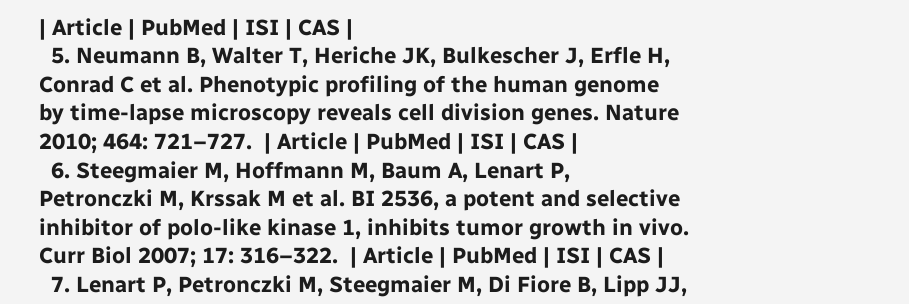| Article | PubMed | ISI | CAS |
  5. Neumann B, Walter T, Heriche JK, Bulkescher J, Erfle H, Conrad C et al. Phenotypic profiling of the human genome by time-lapse microscopy reveals cell division genes. Nature 2010; 464: 721–727.  | Article | PubMed | ISI | CAS |
  6. Steegmaier M, Hoffmann M, Baum A, Lenart P, Petronczki M, Krssak M et al. BI 2536, a potent and selective inhibitor of polo-like kinase 1, inhibits tumor growth in vivo. Curr Biol 2007; 17: 316–322.  | Article | PubMed | ISI | CAS |
  7. Lenart P, Petronczki M, Steegmaier M, Di Fiore B, Lipp JJ,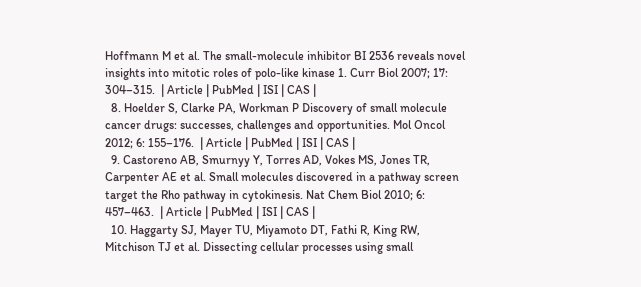Hoffmann M et al. The small-molecule inhibitor BI 2536 reveals novel insights into mitotic roles of polo-like kinase 1. Curr Biol 2007; 17: 304–315.  | Article | PubMed | ISI | CAS |
  8. Hoelder S, Clarke PA, Workman P Discovery of small molecule cancer drugs: successes, challenges and opportunities. Mol Oncol 2012; 6: 155–176.  | Article | PubMed | ISI | CAS |
  9. Castoreno AB, Smurnyy Y, Torres AD, Vokes MS, Jones TR, Carpenter AE et al. Small molecules discovered in a pathway screen target the Rho pathway in cytokinesis. Nat Chem Biol 2010; 6: 457–463.  | Article | PubMed | ISI | CAS |
  10. Haggarty SJ, Mayer TU, Miyamoto DT, Fathi R, King RW, Mitchison TJ et al. Dissecting cellular processes using small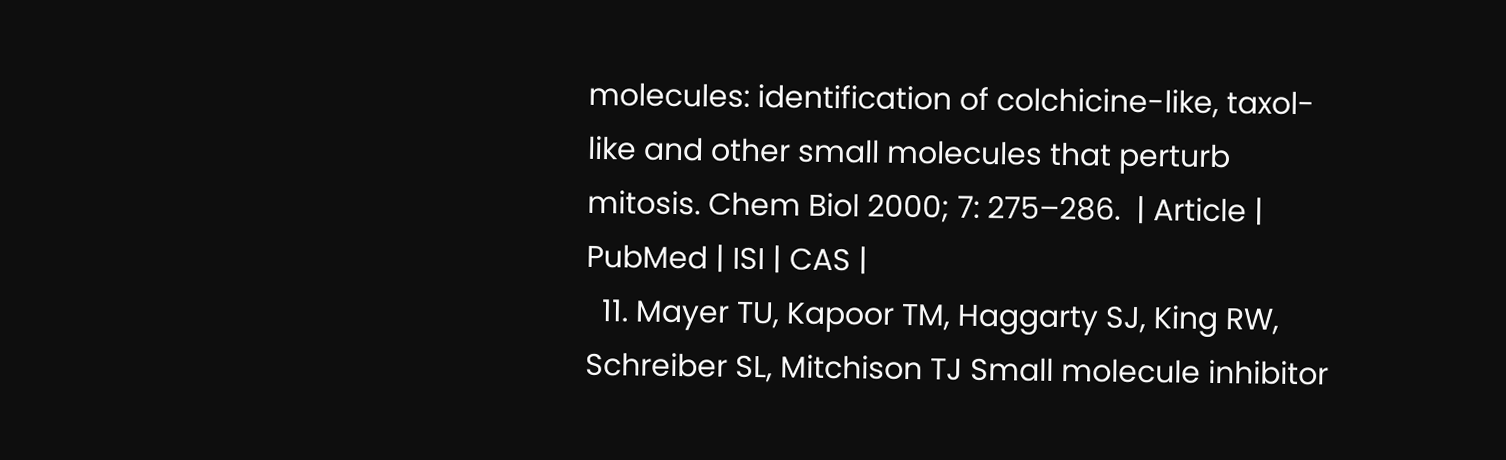molecules: identification of colchicine-like, taxol-like and other small molecules that perturb mitosis. Chem Biol 2000; 7: 275–286.  | Article | PubMed | ISI | CAS |
  11. Mayer TU, Kapoor TM, Haggarty SJ, King RW, Schreiber SL, Mitchison TJ Small molecule inhibitor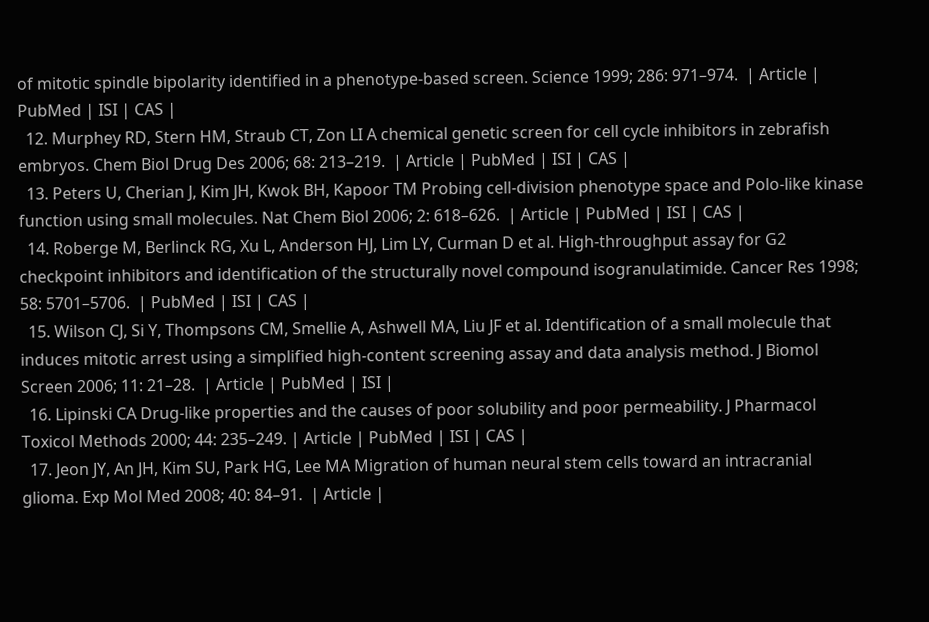of mitotic spindle bipolarity identified in a phenotype-based screen. Science 1999; 286: 971–974.  | Article | PubMed | ISI | CAS |
  12. Murphey RD, Stern HM, Straub CT, Zon LI A chemical genetic screen for cell cycle inhibitors in zebrafish embryos. Chem Biol Drug Des 2006; 68: 213–219.  | Article | PubMed | ISI | CAS |
  13. Peters U, Cherian J, Kim JH, Kwok BH, Kapoor TM Probing cell-division phenotype space and Polo-like kinase function using small molecules. Nat Chem Biol 2006; 2: 618–626.  | Article | PubMed | ISI | CAS |
  14. Roberge M, Berlinck RG, Xu L, Anderson HJ, Lim LY, Curman D et al. High-throughput assay for G2 checkpoint inhibitors and identification of the structurally novel compound isogranulatimide. Cancer Res 1998; 58: 5701–5706.  | PubMed | ISI | CAS |
  15. Wilson CJ, Si Y, Thompsons CM, Smellie A, Ashwell MA, Liu JF et al. Identification of a small molecule that induces mitotic arrest using a simplified high-content screening assay and data analysis method. J Biomol Screen 2006; 11: 21–28.  | Article | PubMed | ISI |
  16. Lipinski CA Drug-like properties and the causes of poor solubility and poor permeability. J Pharmacol Toxicol Methods 2000; 44: 235–249. | Article | PubMed | ISI | CAS |
  17. Jeon JY, An JH, Kim SU, Park HG, Lee MA Migration of human neural stem cells toward an intracranial glioma. Exp Mol Med 2008; 40: 84–91.  | Article |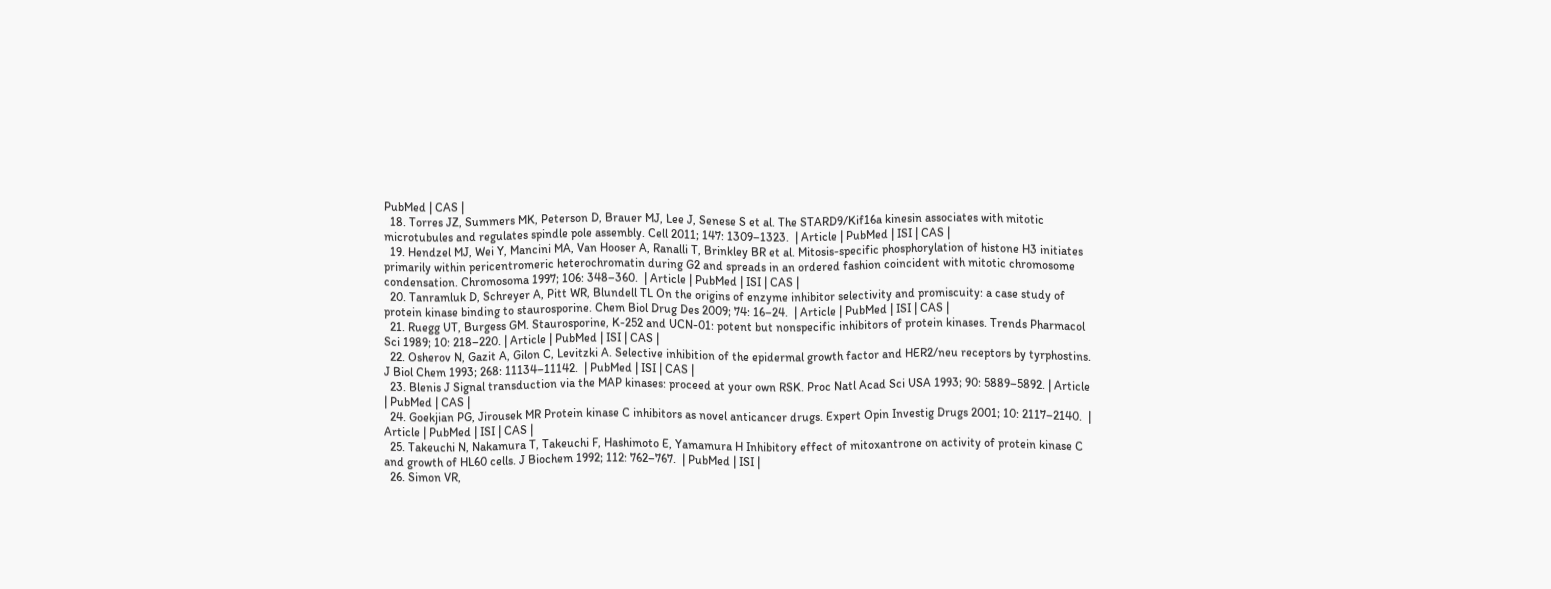PubMed | CAS |
  18. Torres JZ, Summers MK, Peterson D, Brauer MJ, Lee J, Senese S et al. The STARD9/Kif16a kinesin associates with mitotic microtubules and regulates spindle pole assembly. Cell 2011; 147: 1309–1323.  | Article | PubMed | ISI | CAS |
  19. Hendzel MJ, Wei Y, Mancini MA, Van Hooser A, Ranalli T, Brinkley BR et al. Mitosis-specific phosphorylation of histone H3 initiates primarily within pericentromeric heterochromatin during G2 and spreads in an ordered fashion coincident with mitotic chromosome condensation. Chromosoma 1997; 106: 348–360.  | Article | PubMed | ISI | CAS |
  20. Tanramluk D, Schreyer A, Pitt WR, Blundell TL On the origins of enzyme inhibitor selectivity and promiscuity: a case study of protein kinase binding to staurosporine. Chem Biol Drug Des 2009; 74: 16–24.  | Article | PubMed | ISI | CAS |
  21. Ruegg UT, Burgess GM. Staurosporine, K-252 and UCN-01: potent but nonspecific inhibitors of protein kinases. Trends Pharmacol Sci 1989; 10: 218–220. | Article | PubMed | ISI | CAS |
  22. Osherov N, Gazit A, Gilon C, Levitzki A. Selective inhibition of the epidermal growth factor and HER2/neu receptors by tyrphostins. J Biol Chem 1993; 268: 11134–11142.  | PubMed | ISI | CAS |
  23. Blenis J Signal transduction via the MAP kinases: proceed at your own RSK. Proc Natl Acad Sci USA 1993; 90: 5889–5892. | Article | PubMed | CAS |
  24. Goekjian PG, Jirousek MR Protein kinase C inhibitors as novel anticancer drugs. Expert Opin Investig Drugs 2001; 10: 2117–2140.  | Article | PubMed | ISI | CAS |
  25. Takeuchi N, Nakamura T, Takeuchi F, Hashimoto E, Yamamura H Inhibitory effect of mitoxantrone on activity of protein kinase C and growth of HL60 cells. J Biochem 1992; 112: 762–767.  | PubMed | ISI |
  26. Simon VR,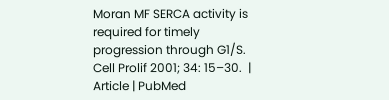Moran MF SERCA activity is required for timely progression through G1/S. Cell Prolif 2001; 34: 15–30.  | Article | PubMed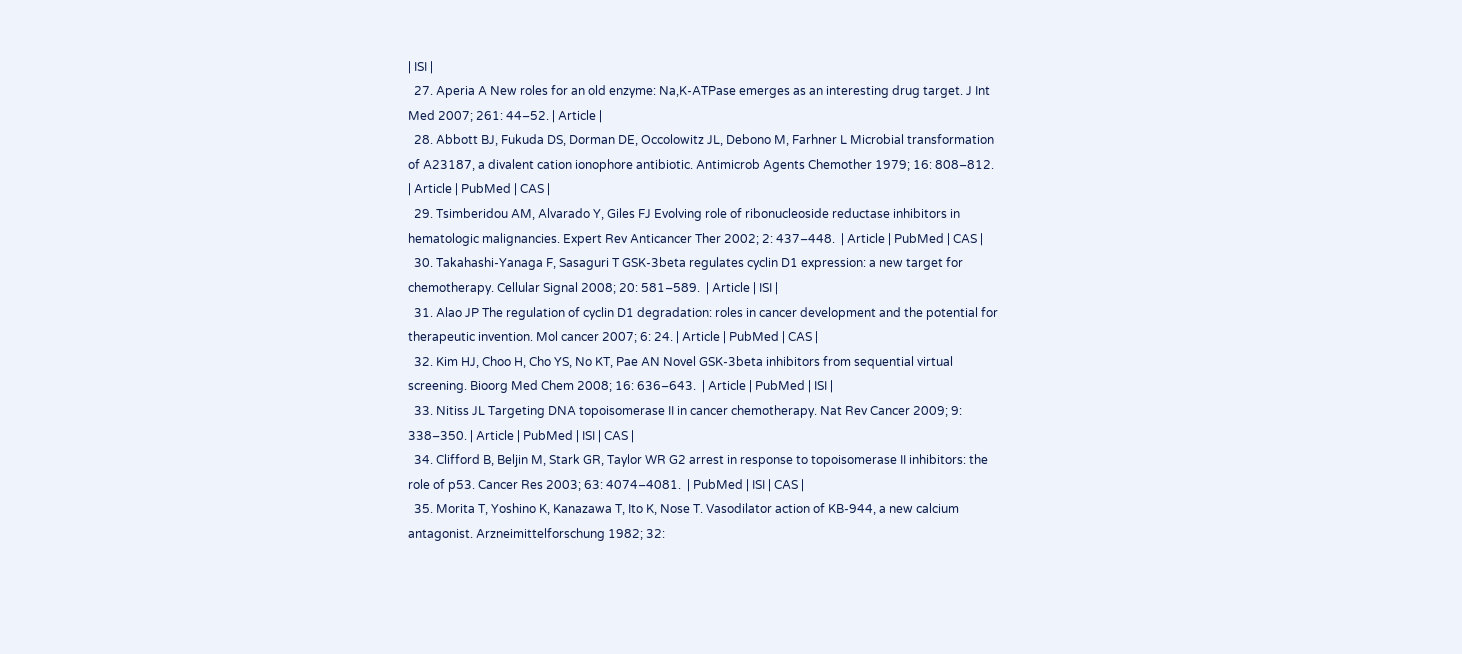| ISI |
  27. Aperia A New roles for an old enzyme: Na,K-ATPase emerges as an interesting drug target. J Int Med 2007; 261: 44–52. | Article |
  28. Abbott BJ, Fukuda DS, Dorman DE, Occolowitz JL, Debono M, Farhner L Microbial transformation of A23187, a divalent cation ionophore antibiotic. Antimicrob Agents Chemother 1979; 16: 808–812.  | Article | PubMed | CAS |
  29. Tsimberidou AM, Alvarado Y, Giles FJ Evolving role of ribonucleoside reductase inhibitors in hematologic malignancies. Expert Rev Anticancer Ther 2002; 2: 437–448.  | Article | PubMed | CAS |
  30. Takahashi-Yanaga F, Sasaguri T GSK-3beta regulates cyclin D1 expression: a new target for chemotherapy. Cellular Signal 2008; 20: 581–589.  | Article | ISI |
  31. Alao JP The regulation of cyclin D1 degradation: roles in cancer development and the potential for therapeutic invention. Mol cancer 2007; 6: 24. | Article | PubMed | CAS |
  32. Kim HJ, Choo H, Cho YS, No KT, Pae AN Novel GSK-3beta inhibitors from sequential virtual screening. Bioorg Med Chem 2008; 16: 636–643.  | Article | PubMed | ISI |
  33. Nitiss JL Targeting DNA topoisomerase II in cancer chemotherapy. Nat Rev Cancer 2009; 9: 338–350. | Article | PubMed | ISI | CAS |
  34. Clifford B, Beljin M, Stark GR, Taylor WR G2 arrest in response to topoisomerase II inhibitors: the role of p53. Cancer Res 2003; 63: 4074–4081.  | PubMed | ISI | CAS |
  35. Morita T, Yoshino K, Kanazawa T, Ito K, Nose T. Vasodilator action of KB-944, a new calcium antagonist. Arzneimittelforschung 1982; 32: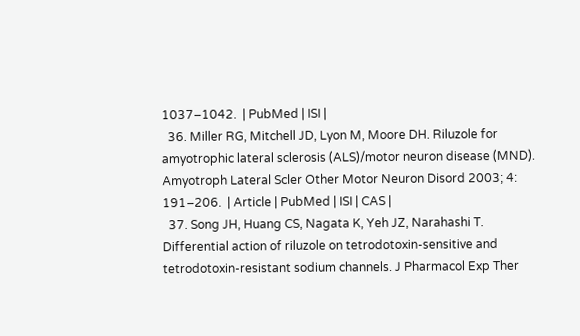1037–1042.  | PubMed | ISI |
  36. Miller RG, Mitchell JD, Lyon M, Moore DH. Riluzole for amyotrophic lateral sclerosis (ALS)/motor neuron disease (MND). Amyotroph Lateral Scler Other Motor Neuron Disord 2003; 4: 191–206.  | Article | PubMed | ISI | CAS |
  37. Song JH, Huang CS, Nagata K, Yeh JZ, Narahashi T. Differential action of riluzole on tetrodotoxin-sensitive and tetrodotoxin-resistant sodium channels. J Pharmacol Exp Ther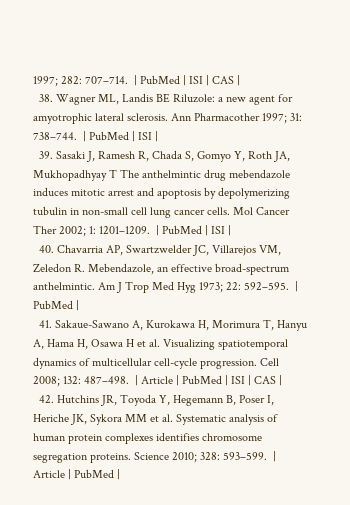1997; 282: 707–714.  | PubMed | ISI | CAS |
  38. Wagner ML, Landis BE Riluzole: a new agent for amyotrophic lateral sclerosis. Ann Pharmacother 1997; 31: 738–744.  | PubMed | ISI |
  39. Sasaki J, Ramesh R, Chada S, Gomyo Y, Roth JA, Mukhopadhyay T The anthelmintic drug mebendazole induces mitotic arrest and apoptosis by depolymerizing tubulin in non-small cell lung cancer cells. Mol Cancer Ther 2002; 1: 1201–1209.  | PubMed | ISI |
  40. Chavarria AP, Swartzwelder JC, Villarejos VM, Zeledon R. Mebendazole, an effective broad-spectrum anthelmintic. Am J Trop Med Hyg 1973; 22: 592–595.  | PubMed |
  41. Sakaue-Sawano A, Kurokawa H, Morimura T, Hanyu A, Hama H, Osawa H et al. Visualizing spatiotemporal dynamics of multicellular cell-cycle progression. Cell 2008; 132: 487–498.  | Article | PubMed | ISI | CAS |
  42. Hutchins JR, Toyoda Y, Hegemann B, Poser I, Heriche JK, Sykora MM et al. Systematic analysis of human protein complexes identifies chromosome segregation proteins. Science 2010; 328: 593–599.  | Article | PubMed |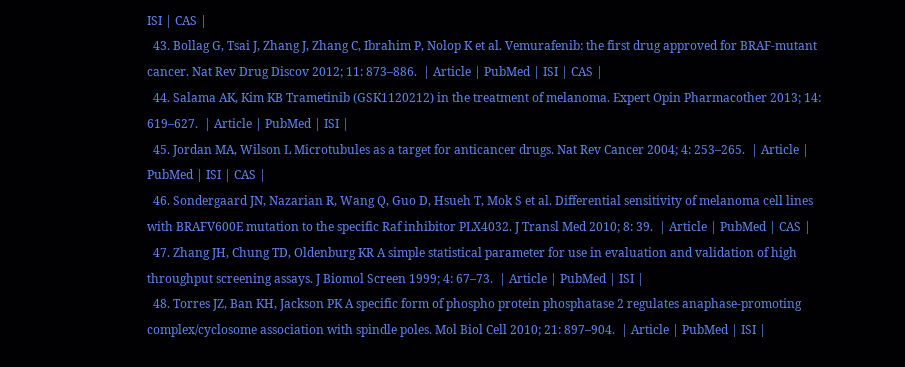ISI | CAS |
  43. Bollag G, Tsai J, Zhang J, Zhang C, Ibrahim P, Nolop K et al. Vemurafenib: the first drug approved for BRAF-mutant cancer. Nat Rev Drug Discov 2012; 11: 873–886.  | Article | PubMed | ISI | CAS |
  44. Salama AK, Kim KB Trametinib (GSK1120212) in the treatment of melanoma. Expert Opin Pharmacother 2013; 14: 619–627.  | Article | PubMed | ISI |
  45. Jordan MA, Wilson L Microtubules as a target for anticancer drugs. Nat Rev Cancer 2004; 4: 253–265.  | Article | PubMed | ISI | CAS |
  46. Sondergaard JN, Nazarian R, Wang Q, Guo D, Hsueh T, Mok S et al. Differential sensitivity of melanoma cell lines with BRAFV600E mutation to the specific Raf inhibitor PLX4032. J Transl Med 2010; 8: 39.  | Article | PubMed | CAS |
  47. Zhang JH, Chung TD, Oldenburg KR A simple statistical parameter for use in evaluation and validation of high throughput screening assays. J Biomol Screen 1999; 4: 67–73.  | Article | PubMed | ISI |
  48. Torres JZ, Ban KH, Jackson PK A specific form of phospho protein phosphatase 2 regulates anaphase-promoting complex/cyclosome association with spindle poles. Mol Biol Cell 2010; 21: 897–904.  | Article | PubMed | ISI |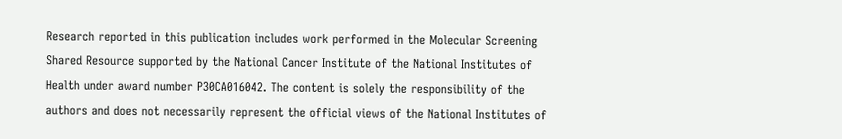Research reported in this publication includes work performed in the Molecular Screening Shared Resource supported by the National Cancer Institute of the National Institutes of Health under award number P30CA016042. The content is solely the responsibility of the authors and does not necessarily represent the official views of the National Institutes of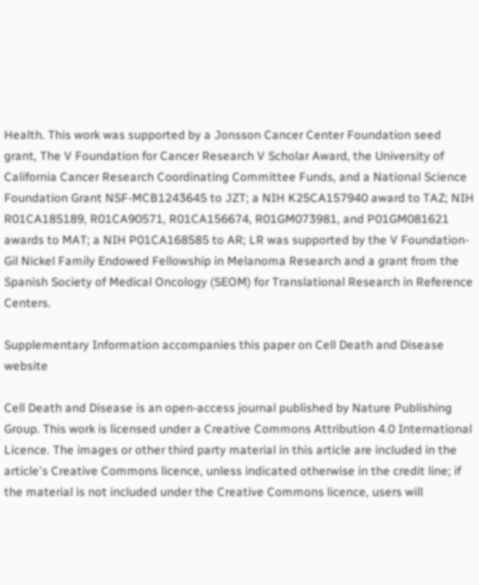Health. This work was supported by a Jonsson Cancer Center Foundation seed grant, The V Foundation for Cancer Research V Scholar Award, the University of California Cancer Research Coordinating Committee Funds, and a National Science Foundation Grant NSF-MCB1243645 to JZT; a NIH K25CA157940 award to TAZ; NIH R01CA185189, R01CA90571, R01CA156674, R01GM073981, and P01GM081621 awards to MAT; a NIH P01CA168585 to AR; LR was supported by the V Foundation-Gil Nickel Family Endowed Fellowship in Melanoma Research and a grant from the Spanish Society of Medical Oncology (SEOM) for Translational Research in Reference Centers.

Supplementary Information accompanies this paper on Cell Death and Disease website

Cell Death and Disease is an open-access journal published by Nature Publishing Group. This work is licensed under a Creative Commons Attribution 4.0 International Licence. The images or other third party material in this article are included in the article's Creative Commons licence, unless indicated otherwise in the credit line; if the material is not included under the Creative Commons licence, users will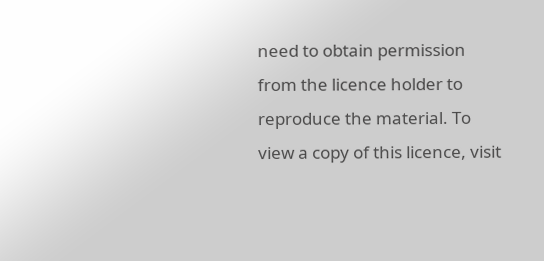need to obtain permission from the licence holder to reproduce the material. To view a copy of this licence, visit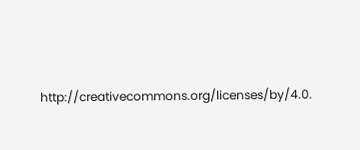http://creativecommons.org/licenses/by/4.0.